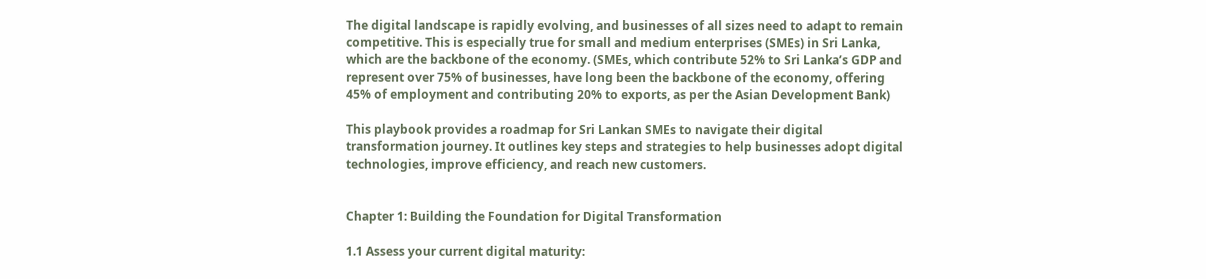The digital landscape is rapidly evolving, and businesses of all sizes need to adapt to remain competitive. This is especially true for small and medium enterprises (SMEs) in Sri Lanka, which are the backbone of the economy. (SMEs, which contribute 52% to Sri Lanka’s GDP and represent over 75% of businesses, have long been the backbone of the economy, offering 45% of employment and contributing 20% to exports, as per the Asian Development Bank)

This playbook provides a roadmap for Sri Lankan SMEs to navigate their digital transformation journey. It outlines key steps and strategies to help businesses adopt digital technologies, improve efficiency, and reach new customers.


Chapter 1: Building the Foundation for Digital Transformation

1.1 Assess your current digital maturity: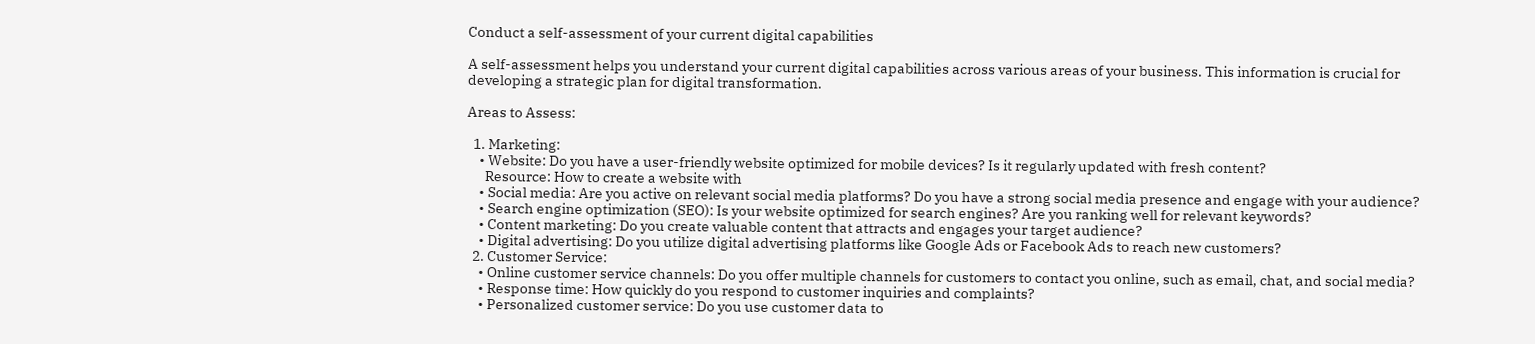Conduct a self-assessment of your current digital capabilities

A self-assessment helps you understand your current digital capabilities across various areas of your business. This information is crucial for developing a strategic plan for digital transformation.

Areas to Assess:

  1. Marketing:
    • Website: Do you have a user-friendly website optimized for mobile devices? Is it regularly updated with fresh content?
      Resource: How to create a website with
    • Social media: Are you active on relevant social media platforms? Do you have a strong social media presence and engage with your audience?
    • Search engine optimization (SEO): Is your website optimized for search engines? Are you ranking well for relevant keywords?
    • Content marketing: Do you create valuable content that attracts and engages your target audience?
    • Digital advertising: Do you utilize digital advertising platforms like Google Ads or Facebook Ads to reach new customers?
  2. Customer Service:
    • Online customer service channels: Do you offer multiple channels for customers to contact you online, such as email, chat, and social media?
    • Response time: How quickly do you respond to customer inquiries and complaints?
    • Personalized customer service: Do you use customer data to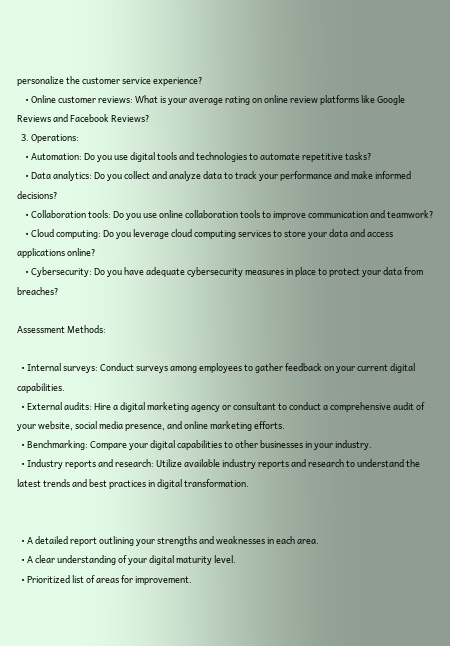personalize the customer service experience?
    • Online customer reviews: What is your average rating on online review platforms like Google Reviews and Facebook Reviews?
  3. Operations:
    • Automation: Do you use digital tools and technologies to automate repetitive tasks?
    • Data analytics: Do you collect and analyze data to track your performance and make informed decisions?
    • Collaboration tools: Do you use online collaboration tools to improve communication and teamwork?
    • Cloud computing: Do you leverage cloud computing services to store your data and access applications online?
    • Cybersecurity: Do you have adequate cybersecurity measures in place to protect your data from breaches?

Assessment Methods:

  • Internal surveys: Conduct surveys among employees to gather feedback on your current digital capabilities.
  • External audits: Hire a digital marketing agency or consultant to conduct a comprehensive audit of your website, social media presence, and online marketing efforts.
  • Benchmarking: Compare your digital capabilities to other businesses in your industry.
  • Industry reports and research: Utilize available industry reports and research to understand the latest trends and best practices in digital transformation.


  • A detailed report outlining your strengths and weaknesses in each area.
  • A clear understanding of your digital maturity level.
  • Prioritized list of areas for improvement.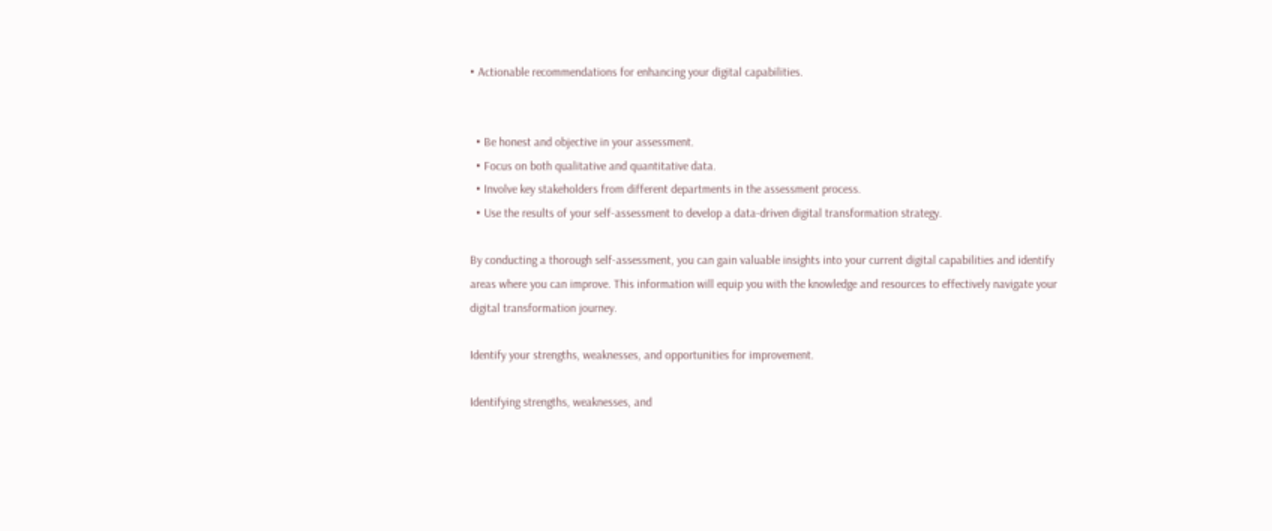• Actionable recommendations for enhancing your digital capabilities.


  • Be honest and objective in your assessment.
  • Focus on both qualitative and quantitative data.
  • Involve key stakeholders from different departments in the assessment process.
  • Use the results of your self-assessment to develop a data-driven digital transformation strategy.

By conducting a thorough self-assessment, you can gain valuable insights into your current digital capabilities and identify areas where you can improve. This information will equip you with the knowledge and resources to effectively navigate your digital transformation journey.

Identify your strengths, weaknesses, and opportunities for improvement.

Identifying strengths, weaknesses, and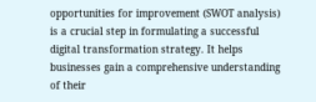opportunities for improvement (SWOT analysis) is a crucial step in formulating a successful digital transformation strategy. It helps businesses gain a comprehensive understanding of their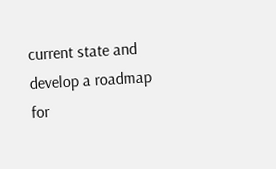current state and develop a roadmap for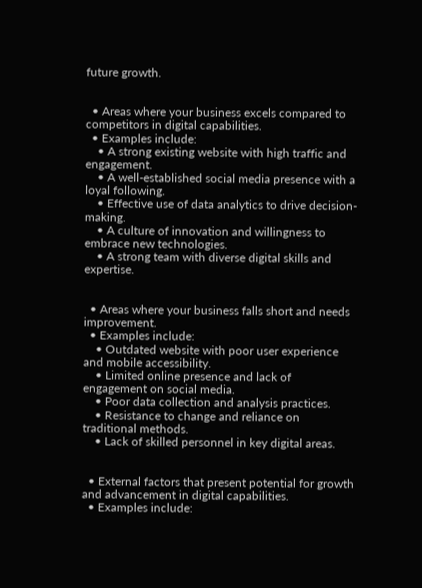future growth.


  • Areas where your business excels compared to competitors in digital capabilities.
  • Examples include:
    • A strong existing website with high traffic and engagement.
    • A well-established social media presence with a loyal following.
    • Effective use of data analytics to drive decision-making.
    • A culture of innovation and willingness to embrace new technologies.
    • A strong team with diverse digital skills and expertise.


  • Areas where your business falls short and needs improvement.
  • Examples include:
    • Outdated website with poor user experience and mobile accessibility.
    • Limited online presence and lack of engagement on social media.
    • Poor data collection and analysis practices.
    • Resistance to change and reliance on traditional methods.
    • Lack of skilled personnel in key digital areas.


  • External factors that present potential for growth and advancement in digital capabilities.
  • Examples include: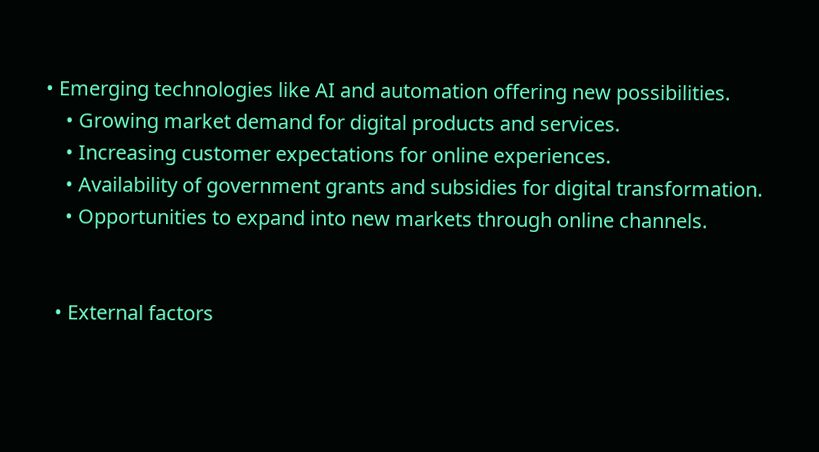• Emerging technologies like AI and automation offering new possibilities.
    • Growing market demand for digital products and services.
    • Increasing customer expectations for online experiences.
    • Availability of government grants and subsidies for digital transformation.
    • Opportunities to expand into new markets through online channels.


  • External factors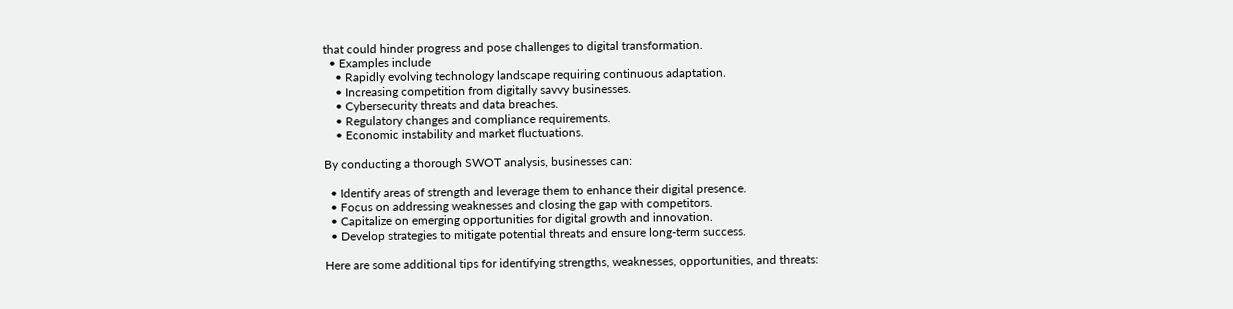that could hinder progress and pose challenges to digital transformation.
  • Examples include
    • Rapidly evolving technology landscape requiring continuous adaptation.
    • Increasing competition from digitally savvy businesses.
    • Cybersecurity threats and data breaches.
    • Regulatory changes and compliance requirements.
    • Economic instability and market fluctuations.

By conducting a thorough SWOT analysis, businesses can:

  • Identify areas of strength and leverage them to enhance their digital presence.
  • Focus on addressing weaknesses and closing the gap with competitors.
  • Capitalize on emerging opportunities for digital growth and innovation.
  • Develop strategies to mitigate potential threats and ensure long-term success.

Here are some additional tips for identifying strengths, weaknesses, opportunities, and threats: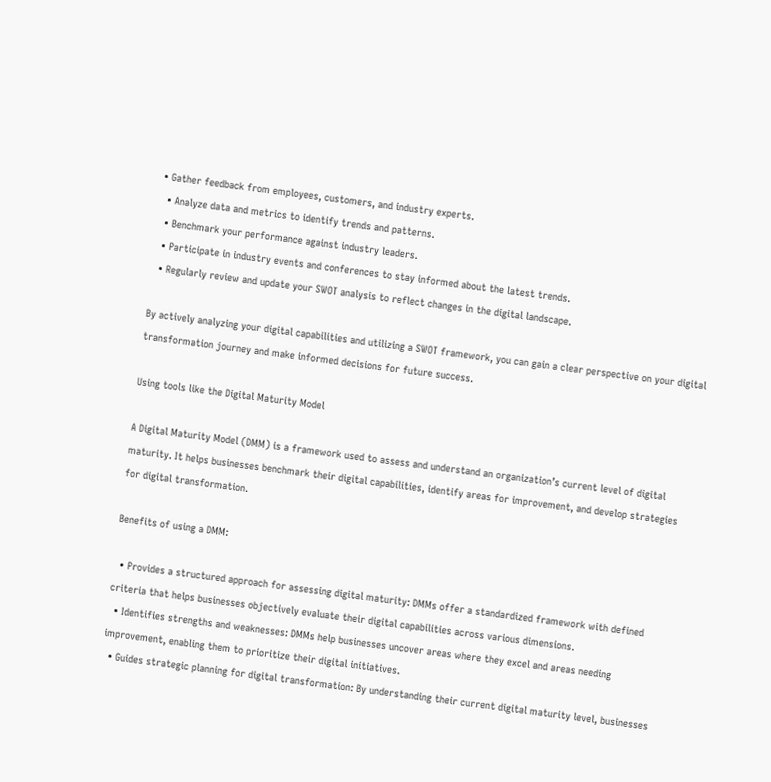• Gather feedback from employees, customers, and industry experts.
  • Analyze data and metrics to identify trends and patterns.
  • Benchmark your performance against industry leaders.
  • Participate in industry events and conferences to stay informed about the latest trends.
  • Regularly review and update your SWOT analysis to reflect changes in the digital landscape.

By actively analyzing your digital capabilities and utilizing a SWOT framework, you can gain a clear perspective on your digital transformation journey and make informed decisions for future success.

Using tools like the Digital Maturity Model

A Digital Maturity Model (DMM) is a framework used to assess and understand an organization’s current level of digital maturity. It helps businesses benchmark their digital capabilities, identify areas for improvement, and develop strategies for digital transformation.

Benefits of using a DMM:

  • Provides a structured approach for assessing digital maturity: DMMs offer a standardized framework with defined criteria that helps businesses objectively evaluate their digital capabilities across various dimensions.
  • Identifies strengths and weaknesses: DMMs help businesses uncover areas where they excel and areas needing improvement, enabling them to prioritize their digital initiatives.
  • Guides strategic planning for digital transformation: By understanding their current digital maturity level, businesses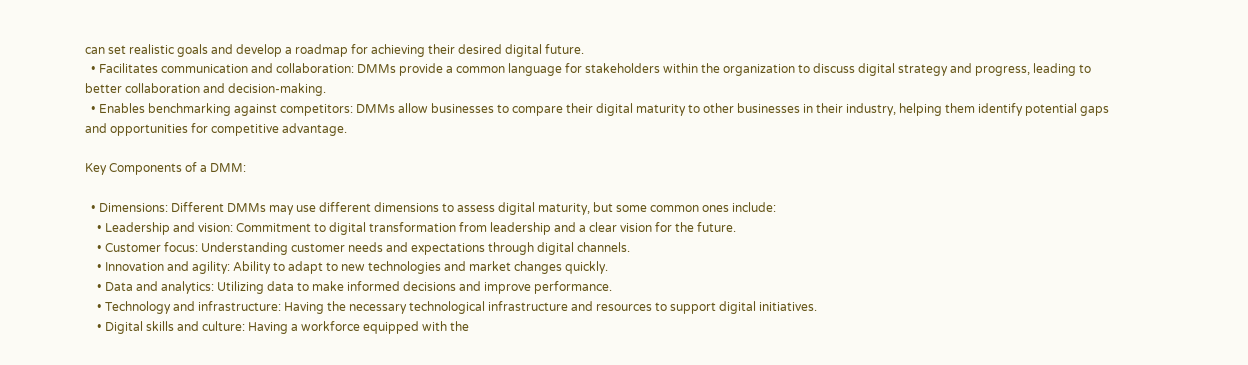can set realistic goals and develop a roadmap for achieving their desired digital future.
  • Facilitates communication and collaboration: DMMs provide a common language for stakeholders within the organization to discuss digital strategy and progress, leading to better collaboration and decision-making.
  • Enables benchmarking against competitors: DMMs allow businesses to compare their digital maturity to other businesses in their industry, helping them identify potential gaps and opportunities for competitive advantage.

Key Components of a DMM:

  • Dimensions: Different DMMs may use different dimensions to assess digital maturity, but some common ones include:
    • Leadership and vision: Commitment to digital transformation from leadership and a clear vision for the future.
    • Customer focus: Understanding customer needs and expectations through digital channels.
    • Innovation and agility: Ability to adapt to new technologies and market changes quickly.
    • Data and analytics: Utilizing data to make informed decisions and improve performance.
    • Technology and infrastructure: Having the necessary technological infrastructure and resources to support digital initiatives.
    • Digital skills and culture: Having a workforce equipped with the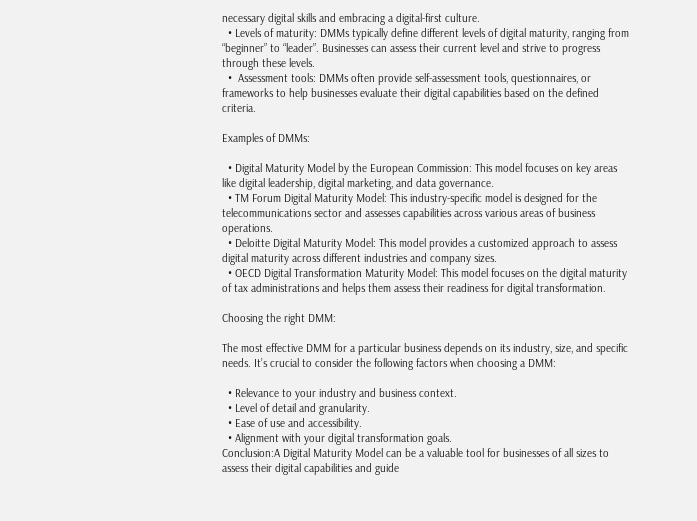necessary digital skills and embracing a digital-first culture.
  • Levels of maturity: DMMs typically define different levels of digital maturity, ranging from “beginner” to “leader”. Businesses can assess their current level and strive to progress through these levels.
  •  Assessment tools: DMMs often provide self-assessment tools, questionnaires, or frameworks to help businesses evaluate their digital capabilities based on the defined criteria.

Examples of DMMs:

  • Digital Maturity Model by the European Commission: This model focuses on key areas like digital leadership, digital marketing, and data governance.
  • TM Forum Digital Maturity Model: This industry-specific model is designed for the telecommunications sector and assesses capabilities across various areas of business operations.
  • Deloitte Digital Maturity Model: This model provides a customized approach to assess digital maturity across different industries and company sizes.
  • OECD Digital Transformation Maturity Model: This model focuses on the digital maturity of tax administrations and helps them assess their readiness for digital transformation.

Choosing the right DMM:

The most effective DMM for a particular business depends on its industry, size, and specific needs. It’s crucial to consider the following factors when choosing a DMM:

  • Relevance to your industry and business context.
  • Level of detail and granularity.
  • Ease of use and accessibility.
  • Alignment with your digital transformation goals.
Conclusion:A Digital Maturity Model can be a valuable tool for businesses of all sizes to assess their digital capabilities and guide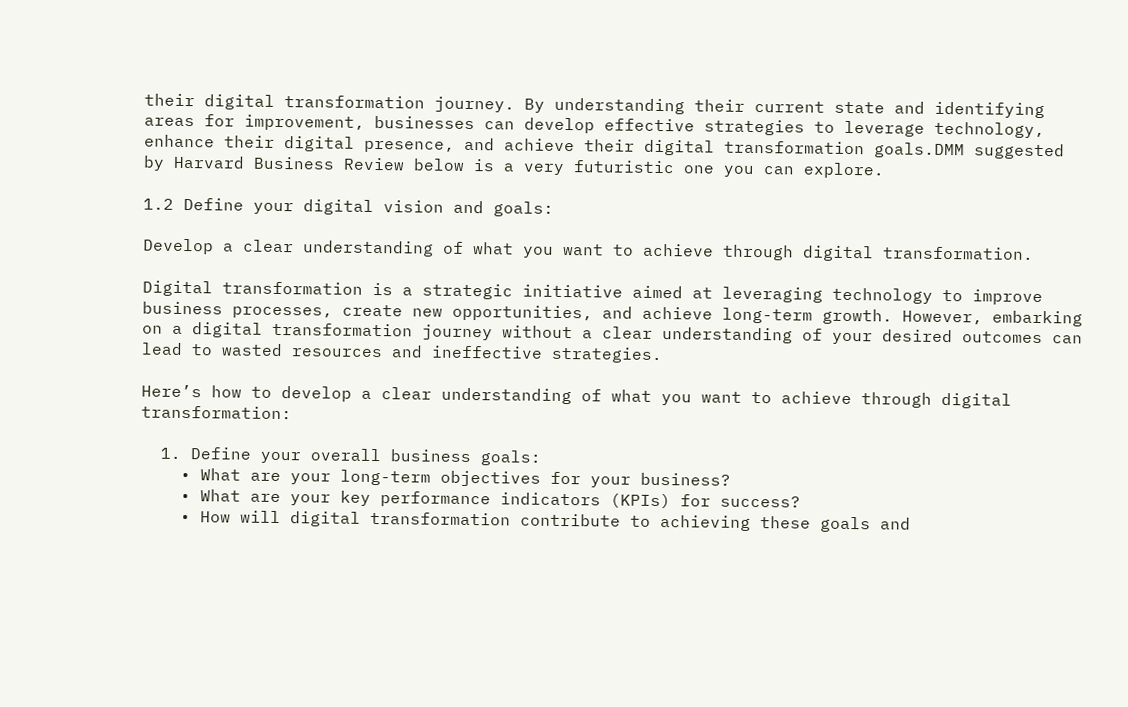their digital transformation journey. By understanding their current state and identifying areas for improvement, businesses can develop effective strategies to leverage technology, enhance their digital presence, and achieve their digital transformation goals.DMM suggested by Harvard Business Review below is a very futuristic one you can explore.

1.2 Define your digital vision and goals:

Develop a clear understanding of what you want to achieve through digital transformation.

Digital transformation is a strategic initiative aimed at leveraging technology to improve business processes, create new opportunities, and achieve long-term growth. However, embarking on a digital transformation journey without a clear understanding of your desired outcomes can lead to wasted resources and ineffective strategies.

Here’s how to develop a clear understanding of what you want to achieve through digital transformation:

  1. Define your overall business goals:
    • What are your long-term objectives for your business?
    • What are your key performance indicators (KPIs) for success?
    • How will digital transformation contribute to achieving these goals and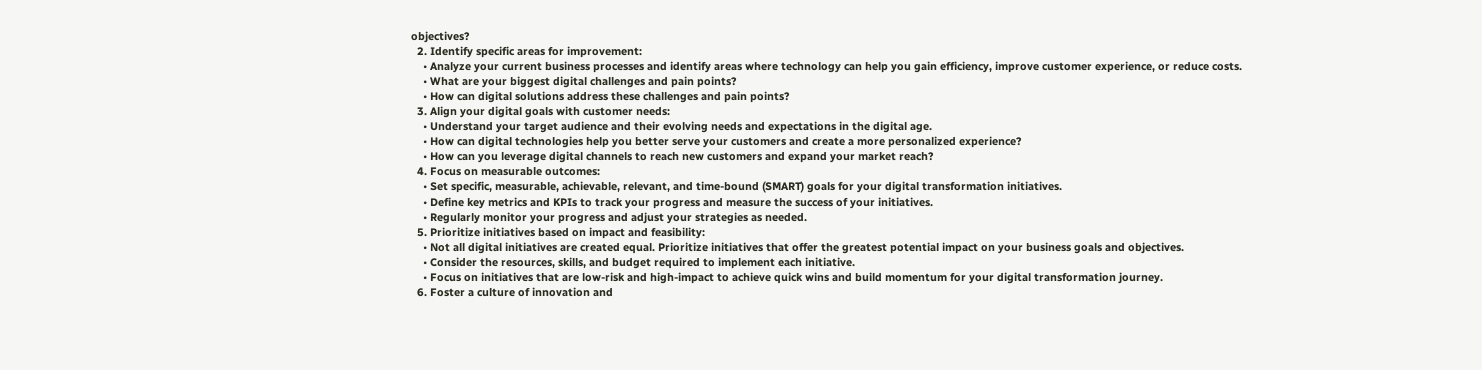objectives?
  2. Identify specific areas for improvement:
    • Analyze your current business processes and identify areas where technology can help you gain efficiency, improve customer experience, or reduce costs.
    • What are your biggest digital challenges and pain points?
    • How can digital solutions address these challenges and pain points?
  3. Align your digital goals with customer needs:
    • Understand your target audience and their evolving needs and expectations in the digital age.
    • How can digital technologies help you better serve your customers and create a more personalized experience?
    • How can you leverage digital channels to reach new customers and expand your market reach?
  4. Focus on measurable outcomes:
    • Set specific, measurable, achievable, relevant, and time-bound (SMART) goals for your digital transformation initiatives.
    • Define key metrics and KPIs to track your progress and measure the success of your initiatives.
    • Regularly monitor your progress and adjust your strategies as needed.
  5. Prioritize initiatives based on impact and feasibility:
    • Not all digital initiatives are created equal. Prioritize initiatives that offer the greatest potential impact on your business goals and objectives.
    • Consider the resources, skills, and budget required to implement each initiative.
    • Focus on initiatives that are low-risk and high-impact to achieve quick wins and build momentum for your digital transformation journey.
  6. Foster a culture of innovation and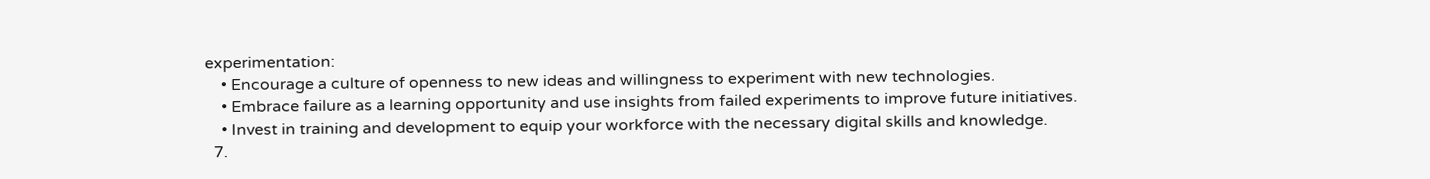experimentation:
    • Encourage a culture of openness to new ideas and willingness to experiment with new technologies.
    • Embrace failure as a learning opportunity and use insights from failed experiments to improve future initiatives.
    • Invest in training and development to equip your workforce with the necessary digital skills and knowledge.
  7.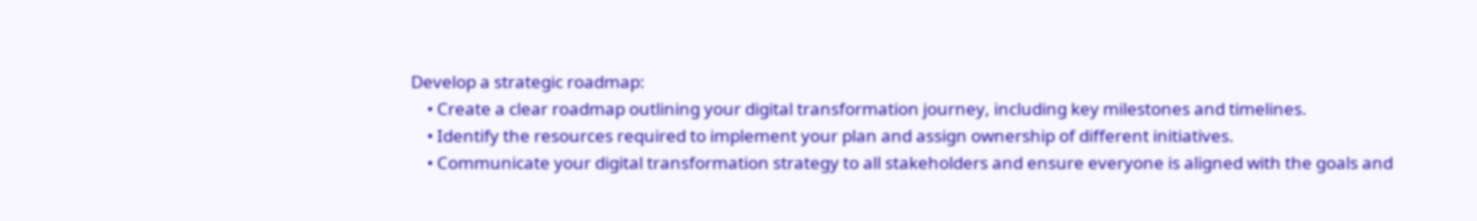Develop a strategic roadmap:
    • Create a clear roadmap outlining your digital transformation journey, including key milestones and timelines.
    • Identify the resources required to implement your plan and assign ownership of different initiatives.
    • Communicate your digital transformation strategy to all stakeholders and ensure everyone is aligned with the goals and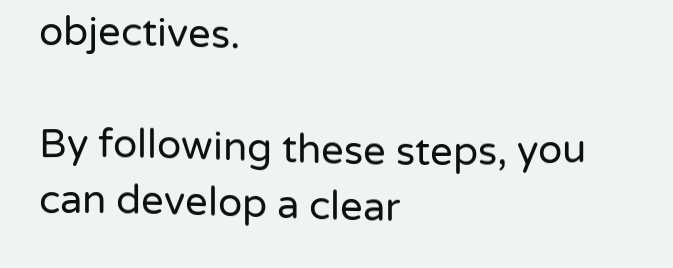objectives.

By following these steps, you can develop a clear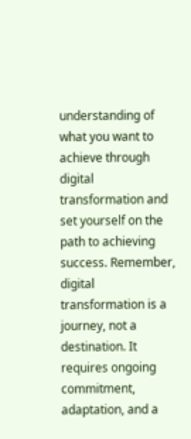understanding of what you want to achieve through digital transformation and set yourself on the path to achieving success. Remember, digital transformation is a journey, not a destination. It requires ongoing commitment, adaptation, and a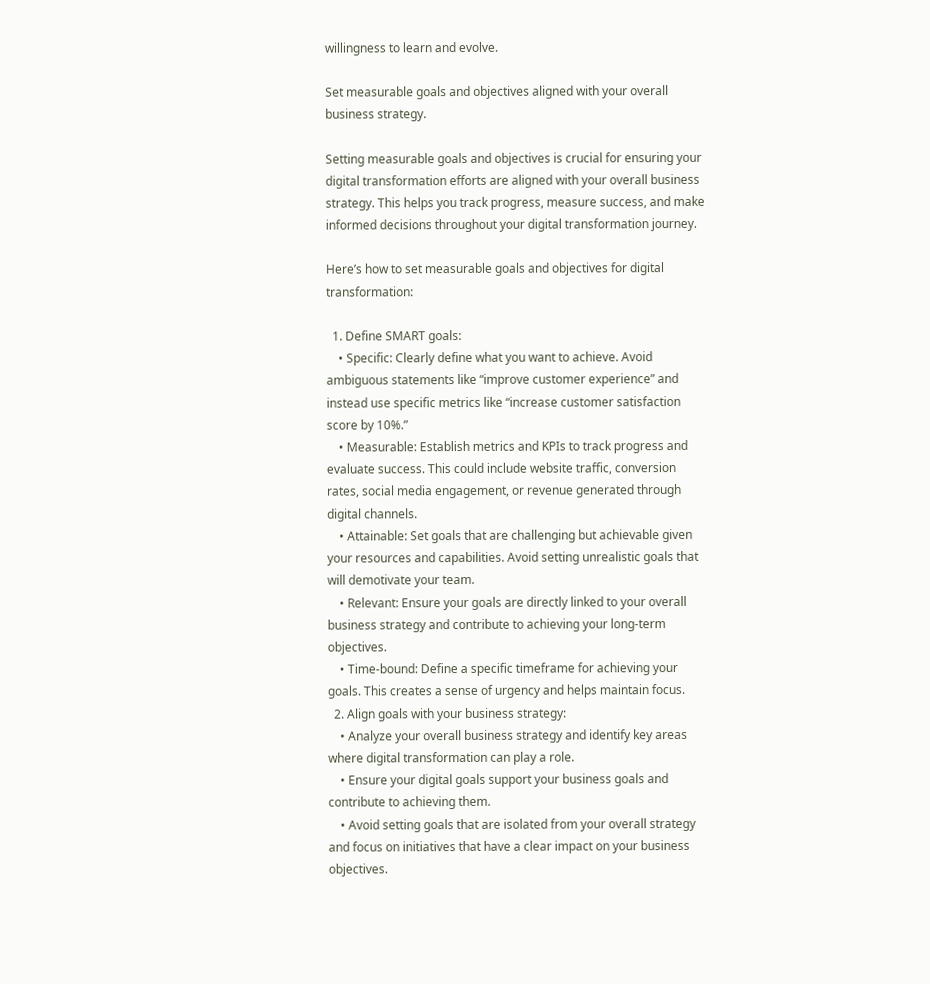willingness to learn and evolve.

Set measurable goals and objectives aligned with your overall business strategy.

Setting measurable goals and objectives is crucial for ensuring your digital transformation efforts are aligned with your overall business strategy. This helps you track progress, measure success, and make informed decisions throughout your digital transformation journey.

Here’s how to set measurable goals and objectives for digital transformation:

  1. Define SMART goals:
    • Specific: Clearly define what you want to achieve. Avoid ambiguous statements like “improve customer experience” and instead use specific metrics like “increase customer satisfaction score by 10%.”
    • Measurable: Establish metrics and KPIs to track progress and evaluate success. This could include website traffic, conversion rates, social media engagement, or revenue generated through digital channels.
    • Attainable: Set goals that are challenging but achievable given your resources and capabilities. Avoid setting unrealistic goals that will demotivate your team.
    • Relevant: Ensure your goals are directly linked to your overall business strategy and contribute to achieving your long-term objectives.
    • Time-bound: Define a specific timeframe for achieving your goals. This creates a sense of urgency and helps maintain focus.
  2. Align goals with your business strategy:
    • Analyze your overall business strategy and identify key areas where digital transformation can play a role.
    • Ensure your digital goals support your business goals and contribute to achieving them.
    • Avoid setting goals that are isolated from your overall strategy and focus on initiatives that have a clear impact on your business objectives.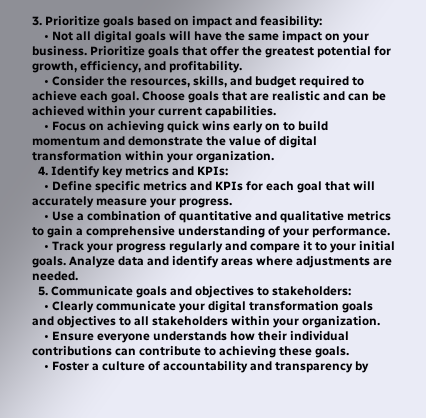3. Prioritize goals based on impact and feasibility:
    • Not all digital goals will have the same impact on your business. Prioritize goals that offer the greatest potential for growth, efficiency, and profitability.
    • Consider the resources, skills, and budget required to achieve each goal. Choose goals that are realistic and can be achieved within your current capabilities.
    • Focus on achieving quick wins early on to build momentum and demonstrate the value of digital transformation within your organization.
  4. Identify key metrics and KPIs:
    • Define specific metrics and KPIs for each goal that will accurately measure your progress.
    • Use a combination of quantitative and qualitative metrics to gain a comprehensive understanding of your performance.
    • Track your progress regularly and compare it to your initial goals. Analyze data and identify areas where adjustments are needed.
  5. Communicate goals and objectives to stakeholders:
    • Clearly communicate your digital transformation goals and objectives to all stakeholders within your organization.
    • Ensure everyone understands how their individual contributions can contribute to achieving these goals.
    • Foster a culture of accountability and transparency by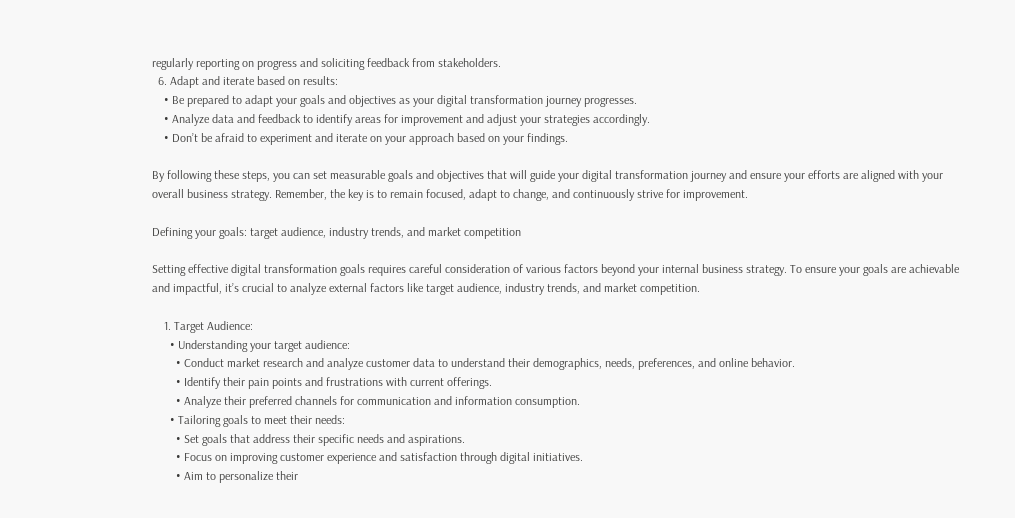regularly reporting on progress and soliciting feedback from stakeholders.
  6. Adapt and iterate based on results:
    • Be prepared to adapt your goals and objectives as your digital transformation journey progresses.
    • Analyze data and feedback to identify areas for improvement and adjust your strategies accordingly.
    • Don’t be afraid to experiment and iterate on your approach based on your findings.

By following these steps, you can set measurable goals and objectives that will guide your digital transformation journey and ensure your efforts are aligned with your overall business strategy. Remember, the key is to remain focused, adapt to change, and continuously strive for improvement.

Defining your goals: target audience, industry trends, and market competition

Setting effective digital transformation goals requires careful consideration of various factors beyond your internal business strategy. To ensure your goals are achievable and impactful, it’s crucial to analyze external factors like target audience, industry trends, and market competition.

    1. Target Audience:
      • Understanding your target audience:
        • Conduct market research and analyze customer data to understand their demographics, needs, preferences, and online behavior.
        • Identify their pain points and frustrations with current offerings.
        • Analyze their preferred channels for communication and information consumption.
      • Tailoring goals to meet their needs:
        • Set goals that address their specific needs and aspirations.
        • Focus on improving customer experience and satisfaction through digital initiatives.
        • Aim to personalize their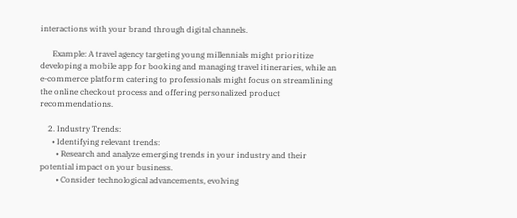interactions with your brand through digital channels.

      Example: A travel agency targeting young millennials might prioritize developing a mobile app for booking and managing travel itineraries, while an e-commerce platform catering to professionals might focus on streamlining the online checkout process and offering personalized product recommendations.

    2. Industry Trends:
      • Identifying relevant trends:
        • Research and analyze emerging trends in your industry and their potential impact on your business.
        • Consider technological advancements, evolving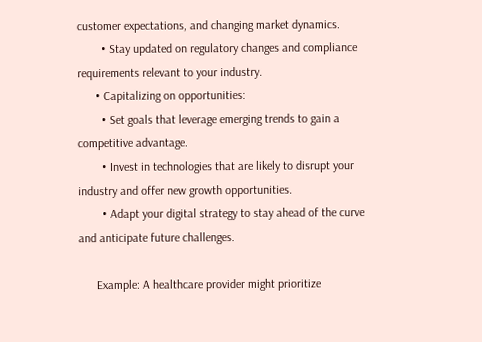customer expectations, and changing market dynamics.
        • Stay updated on regulatory changes and compliance requirements relevant to your industry.
      • Capitalizing on opportunities:
        • Set goals that leverage emerging trends to gain a competitive advantage.
        • Invest in technologies that are likely to disrupt your industry and offer new growth opportunities.
        • Adapt your digital strategy to stay ahead of the curve and anticipate future challenges.

      Example: A healthcare provider might prioritize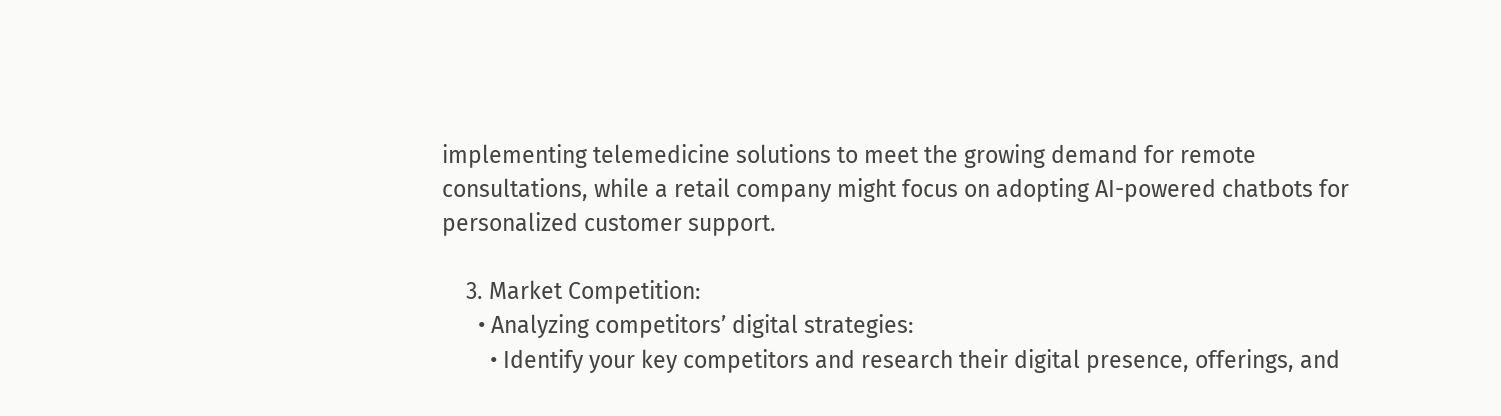implementing telemedicine solutions to meet the growing demand for remote consultations, while a retail company might focus on adopting AI-powered chatbots for personalized customer support.

    3. Market Competition:
      • Analyzing competitors’ digital strategies:
        • Identify your key competitors and research their digital presence, offerings, and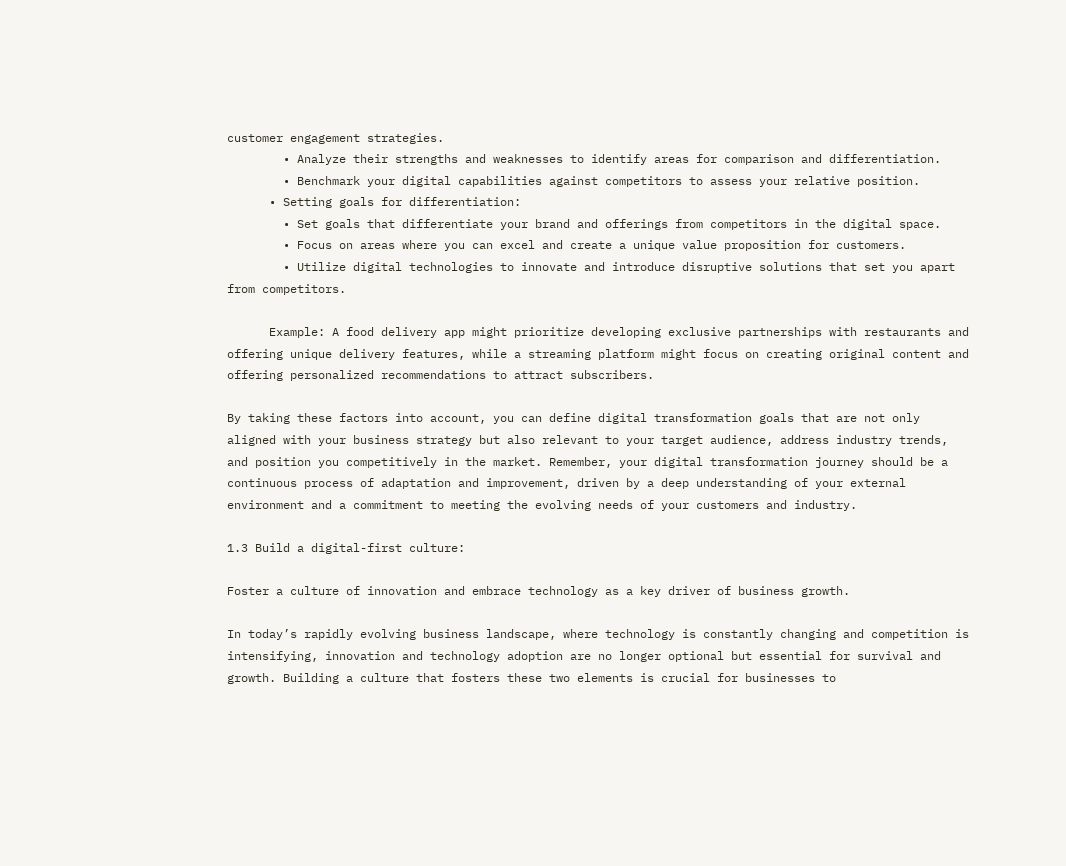customer engagement strategies.
        • Analyze their strengths and weaknesses to identify areas for comparison and differentiation.
        • Benchmark your digital capabilities against competitors to assess your relative position.
      • Setting goals for differentiation:
        • Set goals that differentiate your brand and offerings from competitors in the digital space.
        • Focus on areas where you can excel and create a unique value proposition for customers.
        • Utilize digital technologies to innovate and introduce disruptive solutions that set you apart from competitors.

      Example: A food delivery app might prioritize developing exclusive partnerships with restaurants and offering unique delivery features, while a streaming platform might focus on creating original content and offering personalized recommendations to attract subscribers.

By taking these factors into account, you can define digital transformation goals that are not only aligned with your business strategy but also relevant to your target audience, address industry trends, and position you competitively in the market. Remember, your digital transformation journey should be a continuous process of adaptation and improvement, driven by a deep understanding of your external environment and a commitment to meeting the evolving needs of your customers and industry.

1.3 Build a digital-first culture:

Foster a culture of innovation and embrace technology as a key driver of business growth.

In today’s rapidly evolving business landscape, where technology is constantly changing and competition is intensifying, innovation and technology adoption are no longer optional but essential for survival and growth. Building a culture that fosters these two elements is crucial for businesses to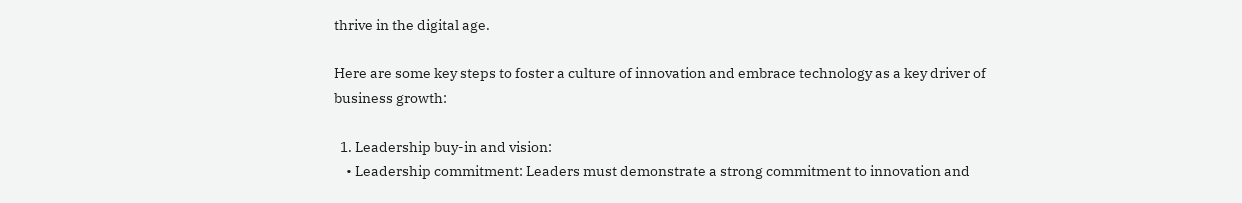thrive in the digital age.

Here are some key steps to foster a culture of innovation and embrace technology as a key driver of business growth:

  1. Leadership buy-in and vision:
    • Leadership commitment: Leaders must demonstrate a strong commitment to innovation and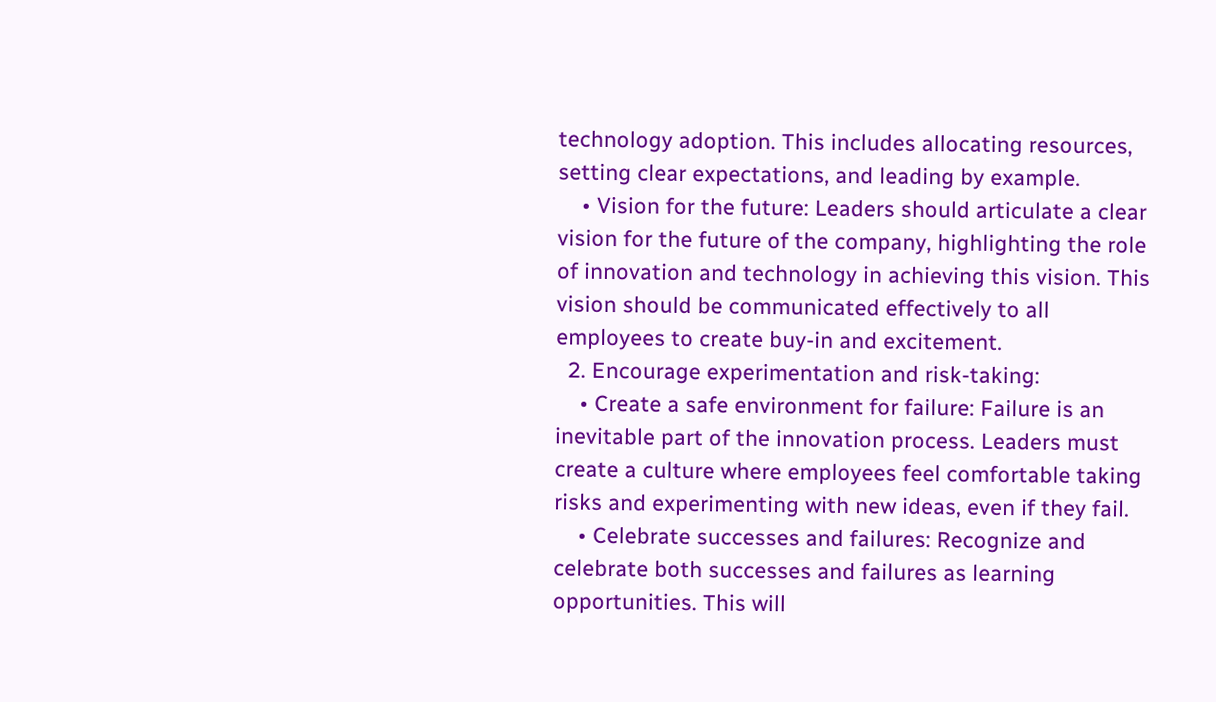technology adoption. This includes allocating resources, setting clear expectations, and leading by example.
    • Vision for the future: Leaders should articulate a clear vision for the future of the company, highlighting the role of innovation and technology in achieving this vision. This vision should be communicated effectively to all employees to create buy-in and excitement.
  2. Encourage experimentation and risk-taking:
    • Create a safe environment for failure: Failure is an inevitable part of the innovation process. Leaders must create a culture where employees feel comfortable taking risks and experimenting with new ideas, even if they fail.
    • Celebrate successes and failures: Recognize and celebrate both successes and failures as learning opportunities. This will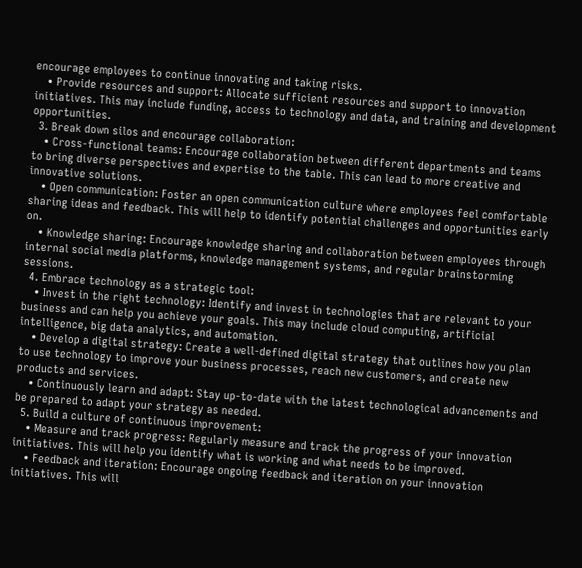encourage employees to continue innovating and taking risks.
    • Provide resources and support: Allocate sufficient resources and support to innovation initiatives. This may include funding, access to technology and data, and training and development opportunities.
  3. Break down silos and encourage collaboration:
    • Cross-functional teams: Encourage collaboration between different departments and teams to bring diverse perspectives and expertise to the table. This can lead to more creative and innovative solutions.
    • Open communication: Foster an open communication culture where employees feel comfortable sharing ideas and feedback. This will help to identify potential challenges and opportunities early on.
    • Knowledge sharing: Encourage knowledge sharing and collaboration between employees through internal social media platforms, knowledge management systems, and regular brainstorming sessions.
  4. Embrace technology as a strategic tool:
    • Invest in the right technology: Identify and invest in technologies that are relevant to your business and can help you achieve your goals. This may include cloud computing, artificial intelligence, big data analytics, and automation.
    • Develop a digital strategy: Create a well-defined digital strategy that outlines how you plan to use technology to improve your business processes, reach new customers, and create new products and services.
    • Continuously learn and adapt: Stay up-to-date with the latest technological advancements and be prepared to adapt your strategy as needed.
  5. Build a culture of continuous improvement:
    • Measure and track progress: Regularly measure and track the progress of your innovation initiatives. This will help you identify what is working and what needs to be improved.
    • Feedback and iteration: Encourage ongoing feedback and iteration on your innovation initiatives. This will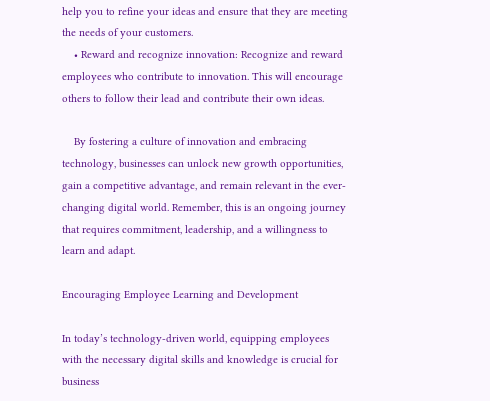help you to refine your ideas and ensure that they are meeting the needs of your customers.
    • Reward and recognize innovation: Recognize and reward employees who contribute to innovation. This will encourage others to follow their lead and contribute their own ideas.

    By fostering a culture of innovation and embracing technology, businesses can unlock new growth opportunities, gain a competitive advantage, and remain relevant in the ever-changing digital world. Remember, this is an ongoing journey that requires commitment, leadership, and a willingness to learn and adapt.

Encouraging Employee Learning and Development

In today’s technology-driven world, equipping employees with the necessary digital skills and knowledge is crucial for business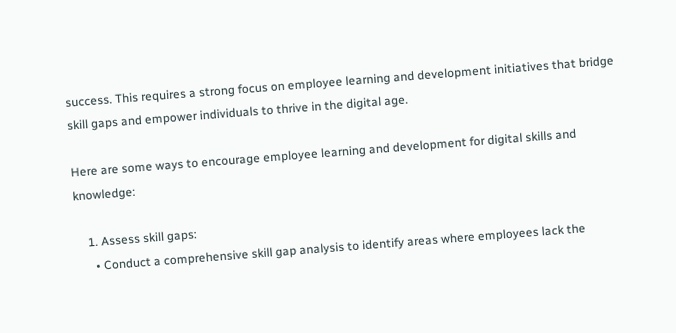success. This requires a strong focus on employee learning and development initiatives that bridge skill gaps and empower individuals to thrive in the digital age.

Here are some ways to encourage employee learning and development for digital skills and knowledge:

    1. Assess skill gaps:
      • Conduct a comprehensive skill gap analysis to identify areas where employees lack the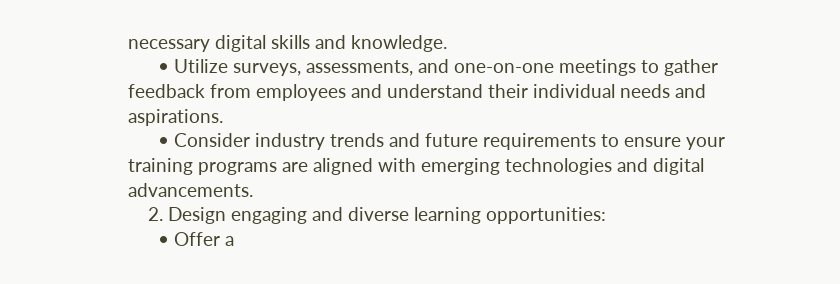necessary digital skills and knowledge.
      • Utilize surveys, assessments, and one-on-one meetings to gather feedback from employees and understand their individual needs and aspirations.
      • Consider industry trends and future requirements to ensure your training programs are aligned with emerging technologies and digital advancements.
    2. Design engaging and diverse learning opportunities:
      • Offer a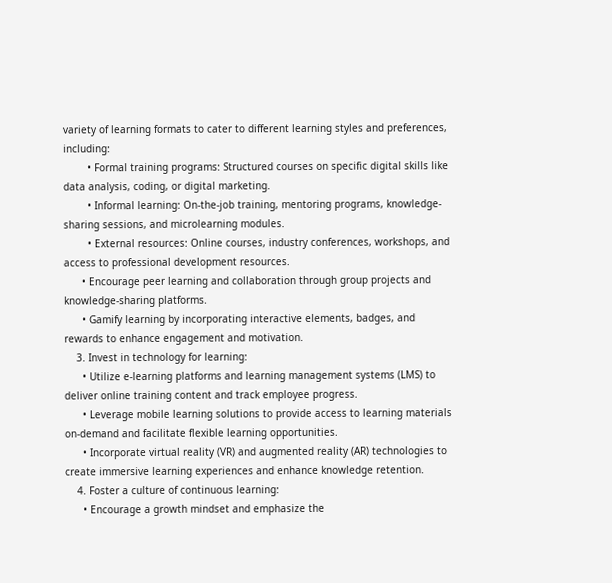variety of learning formats to cater to different learning styles and preferences, including:
        • Formal training programs: Structured courses on specific digital skills like data analysis, coding, or digital marketing.
        • Informal learning: On-the-job training, mentoring programs, knowledge-sharing sessions, and microlearning modules.
        • External resources: Online courses, industry conferences, workshops, and access to professional development resources.
      • Encourage peer learning and collaboration through group projects and knowledge-sharing platforms.
      • Gamify learning by incorporating interactive elements, badges, and rewards to enhance engagement and motivation.
    3. Invest in technology for learning:
      • Utilize e-learning platforms and learning management systems (LMS) to deliver online training content and track employee progress.
      • Leverage mobile learning solutions to provide access to learning materials on-demand and facilitate flexible learning opportunities.
      • Incorporate virtual reality (VR) and augmented reality (AR) technologies to create immersive learning experiences and enhance knowledge retention.
    4. Foster a culture of continuous learning:
      • Encourage a growth mindset and emphasize the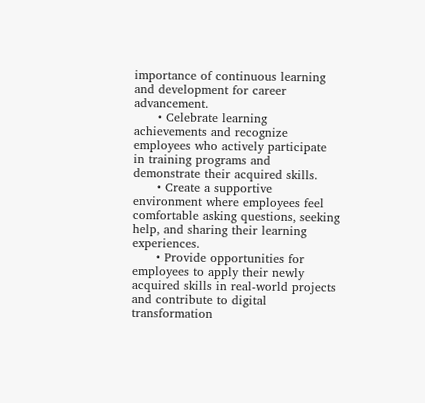importance of continuous learning and development for career advancement.
      • Celebrate learning achievements and recognize employees who actively participate in training programs and demonstrate their acquired skills.
      • Create a supportive environment where employees feel comfortable asking questions, seeking help, and sharing their learning experiences.
      • Provide opportunities for employees to apply their newly acquired skills in real-world projects and contribute to digital transformation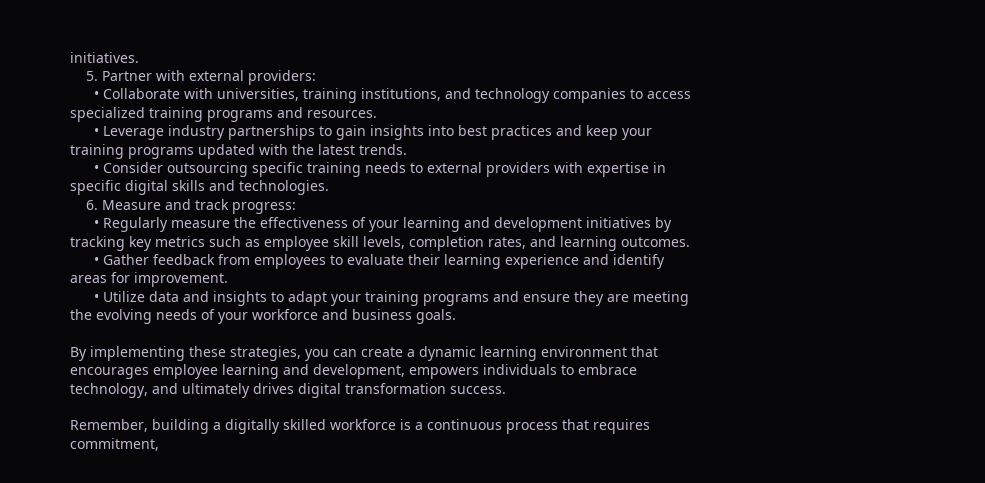initiatives.
    5. Partner with external providers:
      • Collaborate with universities, training institutions, and technology companies to access specialized training programs and resources.
      • Leverage industry partnerships to gain insights into best practices and keep your training programs updated with the latest trends.
      • Consider outsourcing specific training needs to external providers with expertise in specific digital skills and technologies.
    6. Measure and track progress:
      • Regularly measure the effectiveness of your learning and development initiatives by tracking key metrics such as employee skill levels, completion rates, and learning outcomes.
      • Gather feedback from employees to evaluate their learning experience and identify areas for improvement.
      • Utilize data and insights to adapt your training programs and ensure they are meeting the evolving needs of your workforce and business goals.

By implementing these strategies, you can create a dynamic learning environment that encourages employee learning and development, empowers individuals to embrace technology, and ultimately drives digital transformation success.

Remember, building a digitally skilled workforce is a continuous process that requires commitment,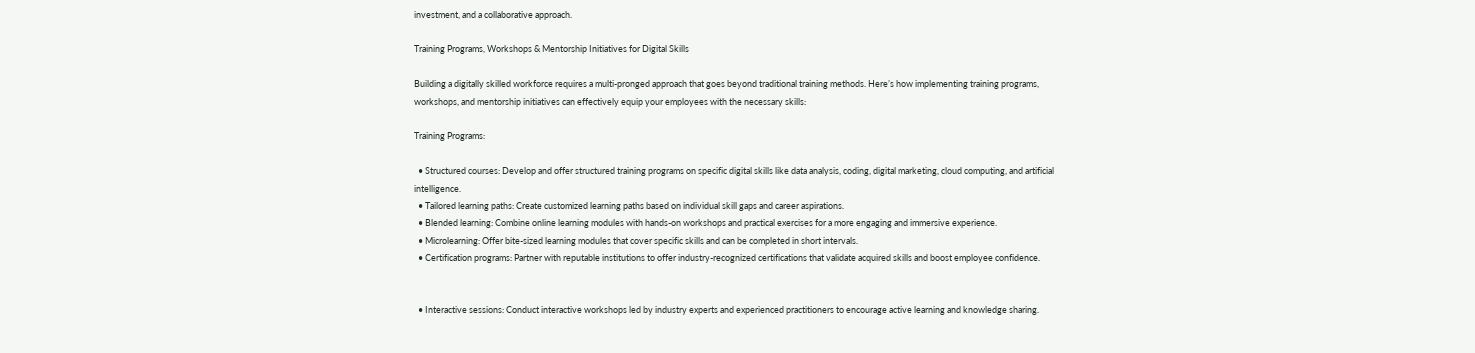investment, and a collaborative approach.

Training Programs, Workshops & Mentorship Initiatives for Digital Skills

Building a digitally skilled workforce requires a multi-pronged approach that goes beyond traditional training methods. Here’s how implementing training programs, workshops, and mentorship initiatives can effectively equip your employees with the necessary skills:

Training Programs:

  • Structured courses: Develop and offer structured training programs on specific digital skills like data analysis, coding, digital marketing, cloud computing, and artificial intelligence.
  • Tailored learning paths: Create customized learning paths based on individual skill gaps and career aspirations.
  • Blended learning: Combine online learning modules with hands-on workshops and practical exercises for a more engaging and immersive experience.
  • Microlearning: Offer bite-sized learning modules that cover specific skills and can be completed in short intervals.
  • Certification programs: Partner with reputable institutions to offer industry-recognized certifications that validate acquired skills and boost employee confidence.


  • Interactive sessions: Conduct interactive workshops led by industry experts and experienced practitioners to encourage active learning and knowledge sharing.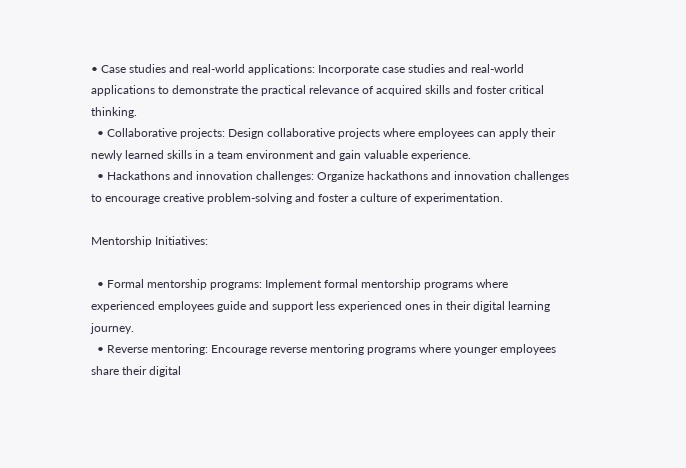• Case studies and real-world applications: Incorporate case studies and real-world applications to demonstrate the practical relevance of acquired skills and foster critical thinking.
  • Collaborative projects: Design collaborative projects where employees can apply their newly learned skills in a team environment and gain valuable experience.
  • Hackathons and innovation challenges: Organize hackathons and innovation challenges to encourage creative problem-solving and foster a culture of experimentation.

Mentorship Initiatives:

  • Formal mentorship programs: Implement formal mentorship programs where experienced employees guide and support less experienced ones in their digital learning journey.
  • Reverse mentoring: Encourage reverse mentoring programs where younger employees share their digital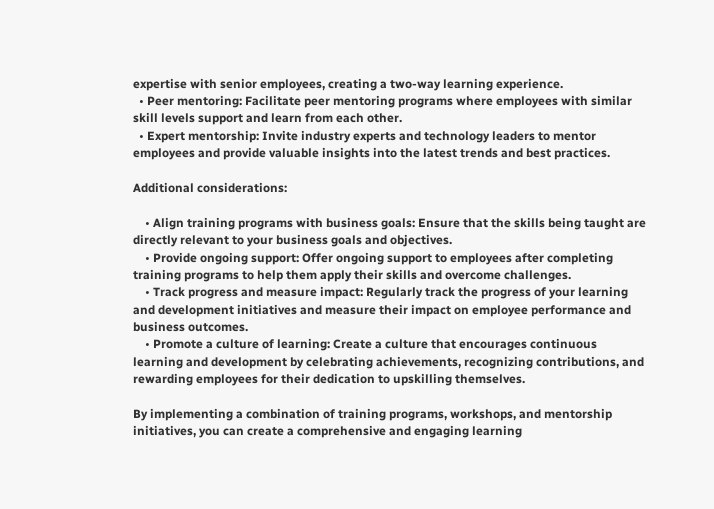expertise with senior employees, creating a two-way learning experience.
  • Peer mentoring: Facilitate peer mentoring programs where employees with similar skill levels support and learn from each other.
  • Expert mentorship: Invite industry experts and technology leaders to mentor employees and provide valuable insights into the latest trends and best practices.

Additional considerations:

    • Align training programs with business goals: Ensure that the skills being taught are directly relevant to your business goals and objectives.
    • Provide ongoing support: Offer ongoing support to employees after completing training programs to help them apply their skills and overcome challenges.
    • Track progress and measure impact: Regularly track the progress of your learning and development initiatives and measure their impact on employee performance and business outcomes.
    • Promote a culture of learning: Create a culture that encourages continuous learning and development by celebrating achievements, recognizing contributions, and rewarding employees for their dedication to upskilling themselves.

By implementing a combination of training programs, workshops, and mentorship initiatives, you can create a comprehensive and engaging learning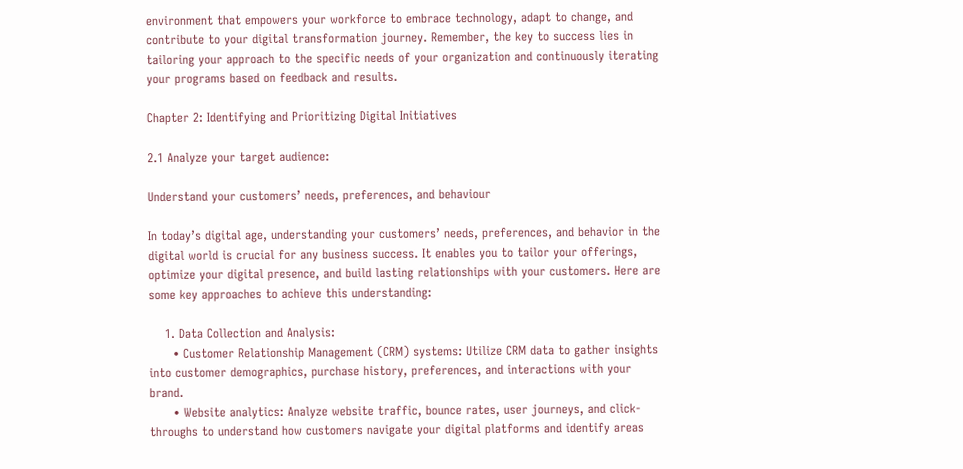environment that empowers your workforce to embrace technology, adapt to change, and contribute to your digital transformation journey. Remember, the key to success lies in tailoring your approach to the specific needs of your organization and continuously iterating your programs based on feedback and results.

Chapter 2: Identifying and Prioritizing Digital Initiatives

2.1 Analyze your target audience:

Understand your customers’ needs, preferences, and behaviour

In today’s digital age, understanding your customers’ needs, preferences, and behavior in the digital world is crucial for any business success. It enables you to tailor your offerings, optimize your digital presence, and build lasting relationships with your customers. Here are some key approaches to achieve this understanding:

    1. Data Collection and Analysis:
      • Customer Relationship Management (CRM) systems: Utilize CRM data to gather insights into customer demographics, purchase history, preferences, and interactions with your brand.
      • Website analytics: Analyze website traffic, bounce rates, user journeys, and click-throughs to understand how customers navigate your digital platforms and identify areas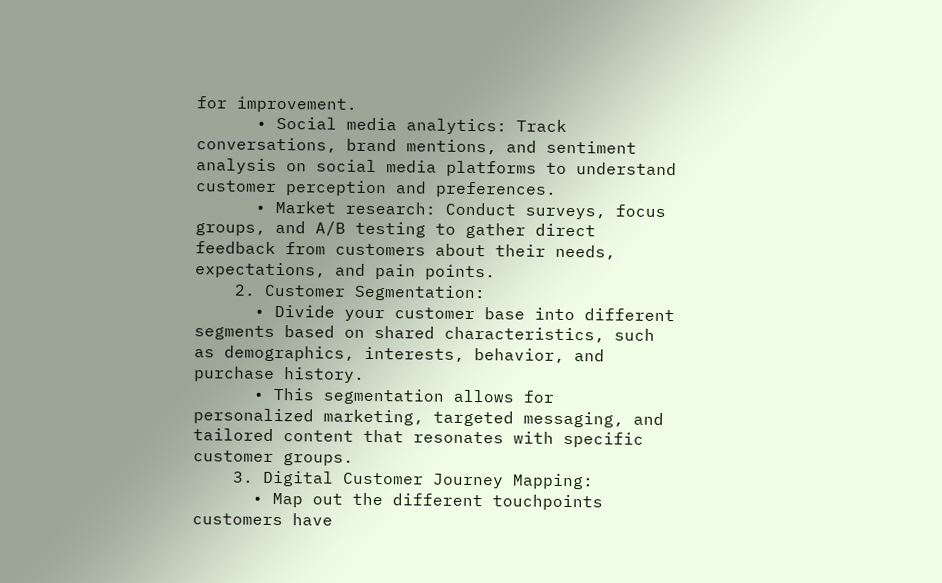for improvement.
      • Social media analytics: Track conversations, brand mentions, and sentiment analysis on social media platforms to understand customer perception and preferences.
      • Market research: Conduct surveys, focus groups, and A/B testing to gather direct feedback from customers about their needs, expectations, and pain points.
    2. Customer Segmentation:
      • Divide your customer base into different segments based on shared characteristics, such as demographics, interests, behavior, and purchase history.
      • This segmentation allows for personalized marketing, targeted messaging, and tailored content that resonates with specific customer groups.
    3. Digital Customer Journey Mapping:
      • Map out the different touchpoints customers have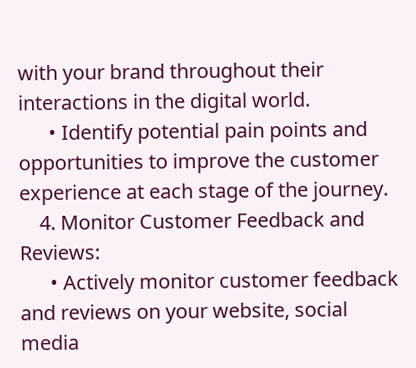with your brand throughout their interactions in the digital world.
      • Identify potential pain points and opportunities to improve the customer experience at each stage of the journey.
    4. Monitor Customer Feedback and Reviews:
      • Actively monitor customer feedback and reviews on your website, social media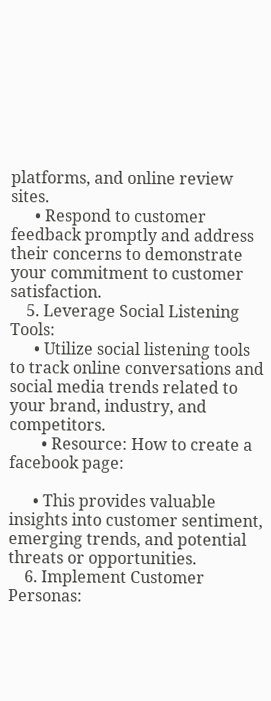platforms, and online review sites.
      • Respond to customer feedback promptly and address their concerns to demonstrate your commitment to customer satisfaction.
    5. Leverage Social Listening Tools:
      • Utilize social listening tools to track online conversations and social media trends related to your brand, industry, and competitors.
        • Resource: How to create a facebook page:

      • This provides valuable insights into customer sentiment, emerging trends, and potential threats or opportunities.
    6. Implement Customer Personas: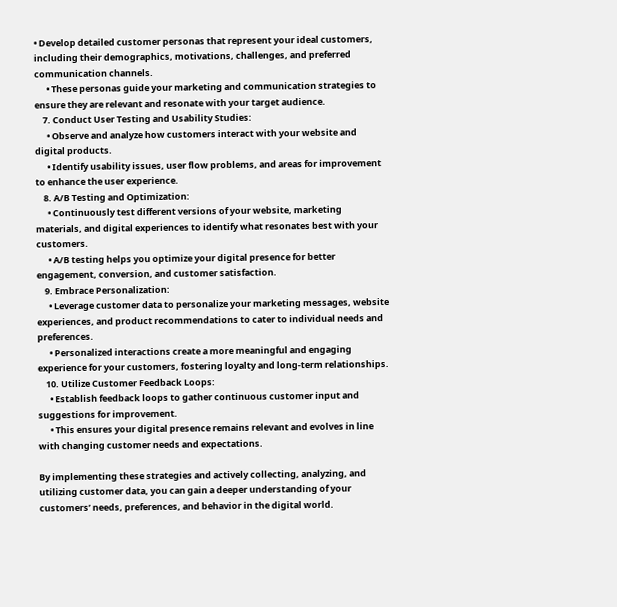• Develop detailed customer personas that represent your ideal customers, including their demographics, motivations, challenges, and preferred communication channels.
      • These personas guide your marketing and communication strategies to ensure they are relevant and resonate with your target audience.
    7. Conduct User Testing and Usability Studies:
      • Observe and analyze how customers interact with your website and digital products.
      • Identify usability issues, user flow problems, and areas for improvement to enhance the user experience.
    8. A/B Testing and Optimization:
      • Continuously test different versions of your website, marketing materials, and digital experiences to identify what resonates best with your customers.
      • A/B testing helps you optimize your digital presence for better engagement, conversion, and customer satisfaction.
    9. Embrace Personalization:
      • Leverage customer data to personalize your marketing messages, website experiences, and product recommendations to cater to individual needs and preferences.
      • Personalized interactions create a more meaningful and engaging experience for your customers, fostering loyalty and long-term relationships.
    10. Utilize Customer Feedback Loops:
      • Establish feedback loops to gather continuous customer input and suggestions for improvement.
      • This ensures your digital presence remains relevant and evolves in line with changing customer needs and expectations.

By implementing these strategies and actively collecting, analyzing, and utilizing customer data, you can gain a deeper understanding of your customers’ needs, preferences, and behavior in the digital world.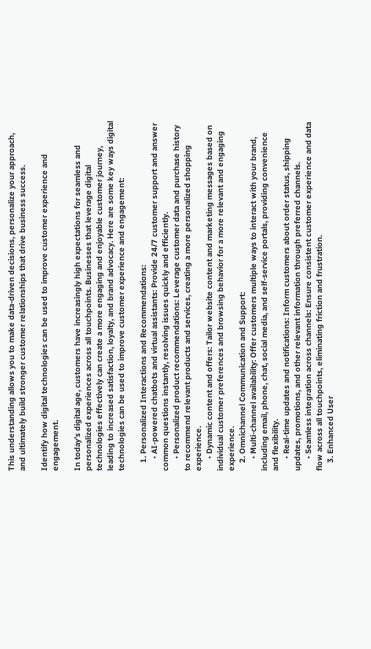This understanding allows you to make data-driven decisions, personalize your approach, and ultimately build stronger customer relationships that drive business success.

Identify how digital technologies can be used to improve customer experience and engagement.

In today’s digital age, customers have increasingly high expectations for seamless and personalized experiences across all touchpoints. Businesses that leverage digital technologies effectively can create a more engaging and enjoyable customer journey, leading to increased satisfaction, loyalty, and brand advocacy. Here are some key ways digital technologies can be used to improve customer experience and engagement:

    1. Personalized Interactions and Recommendations:
      • AI-powered chatbots and virtual assistants: Provide 24/7 customer support and answer common questions instantly, resolving issues quickly and efficiently.
      • Personalized product recommendations: Leverage customer data and purchase history to recommend relevant products and services, creating a more personalized shopping experience.
      • Dynamic content and offers: Tailor website content and marketing messages based on individual customer preferences and browsing behavior for a more relevant and engaging experience.
    2. Omnichannel Communication and Support:
      • Multi-channel availability: Offer customers multiple ways to interact with your brand, including email, phone, chat, social media, and self-service portals, providing convenience and flexibility.
      • Real-time updates and notifications: Inform customers about order status, shipping updates, promotions, and other relevant information through preferred channels.
      • Seamless integration across channels: Ensure consistent customer experience and data flow across all touchpoints, eliminating friction and frustration.
    3. Enhanced User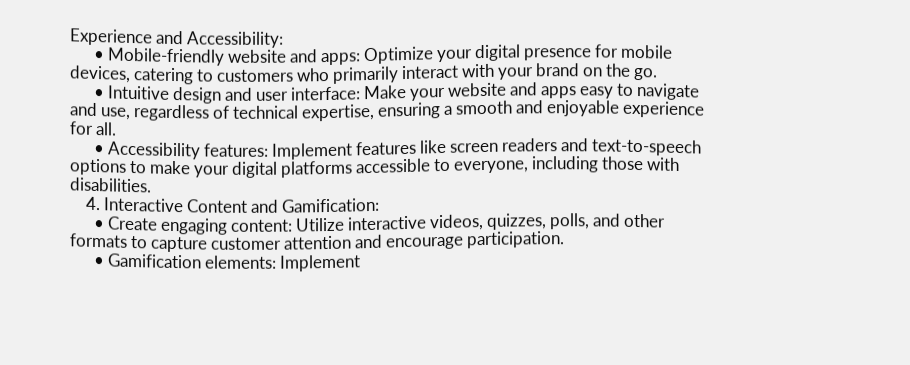Experience and Accessibility:
      • Mobile-friendly website and apps: Optimize your digital presence for mobile devices, catering to customers who primarily interact with your brand on the go.
      • Intuitive design and user interface: Make your website and apps easy to navigate and use, regardless of technical expertise, ensuring a smooth and enjoyable experience for all.
      • Accessibility features: Implement features like screen readers and text-to-speech options to make your digital platforms accessible to everyone, including those with disabilities.
    4. Interactive Content and Gamification:
      • Create engaging content: Utilize interactive videos, quizzes, polls, and other formats to capture customer attention and encourage participation.
      • Gamification elements: Implement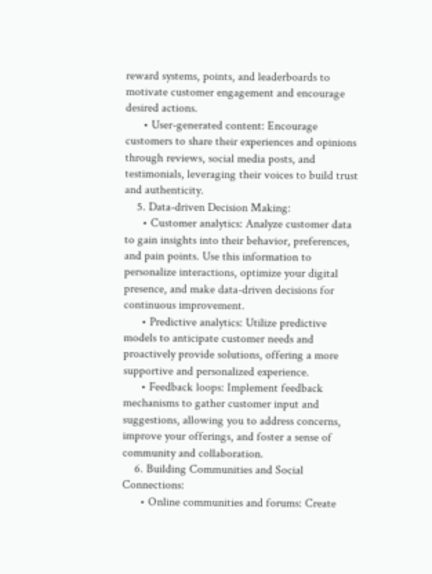reward systems, points, and leaderboards to motivate customer engagement and encourage desired actions.
      • User-generated content: Encourage customers to share their experiences and opinions through reviews, social media posts, and testimonials, leveraging their voices to build trust and authenticity.
    5. Data-driven Decision Making:
      • Customer analytics: Analyze customer data to gain insights into their behavior, preferences, and pain points. Use this information to personalize interactions, optimize your digital presence, and make data-driven decisions for continuous improvement.
      • Predictive analytics: Utilize predictive models to anticipate customer needs and proactively provide solutions, offering a more supportive and personalized experience.
      • Feedback loops: Implement feedback mechanisms to gather customer input and suggestions, allowing you to address concerns, improve your offerings, and foster a sense of community and collaboration.
    6. Building Communities and Social Connections:
      • Online communities and forums: Create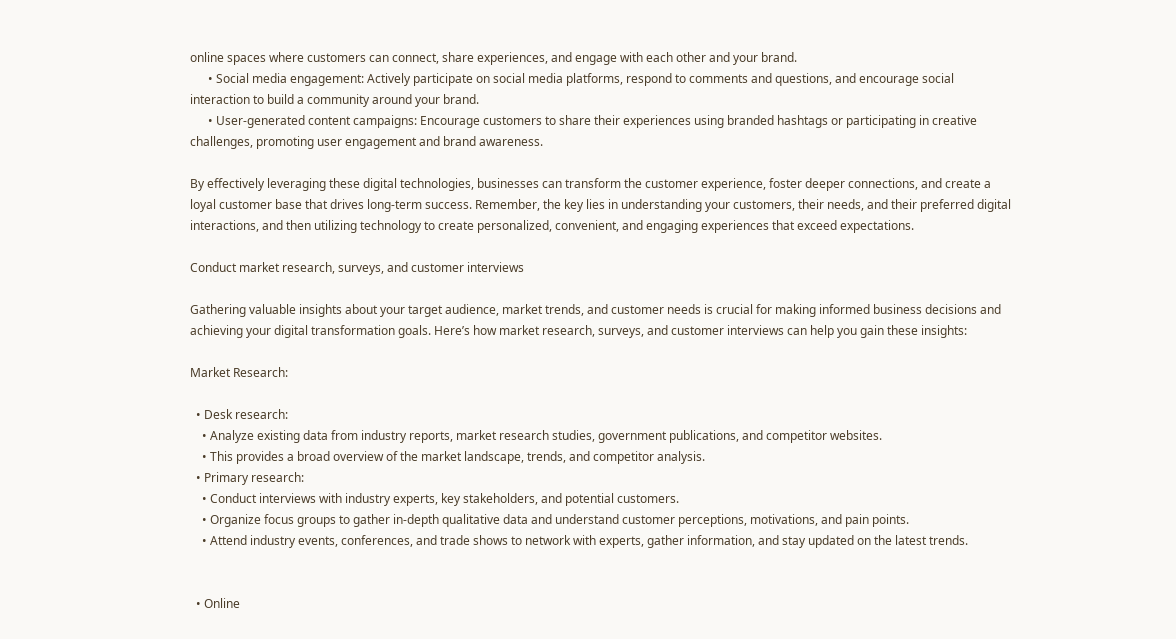online spaces where customers can connect, share experiences, and engage with each other and your brand.
      • Social media engagement: Actively participate on social media platforms, respond to comments and questions, and encourage social interaction to build a community around your brand.
      • User-generated content campaigns: Encourage customers to share their experiences using branded hashtags or participating in creative challenges, promoting user engagement and brand awareness.

By effectively leveraging these digital technologies, businesses can transform the customer experience, foster deeper connections, and create a loyal customer base that drives long-term success. Remember, the key lies in understanding your customers, their needs, and their preferred digital interactions, and then utilizing technology to create personalized, convenient, and engaging experiences that exceed expectations.

Conduct market research, surveys, and customer interviews

Gathering valuable insights about your target audience, market trends, and customer needs is crucial for making informed business decisions and achieving your digital transformation goals. Here’s how market research, surveys, and customer interviews can help you gain these insights:

Market Research:

  • Desk research:
    • Analyze existing data from industry reports, market research studies, government publications, and competitor websites.
    • This provides a broad overview of the market landscape, trends, and competitor analysis.
  • Primary research:
    • Conduct interviews with industry experts, key stakeholders, and potential customers.
    • Organize focus groups to gather in-depth qualitative data and understand customer perceptions, motivations, and pain points.
    • Attend industry events, conferences, and trade shows to network with experts, gather information, and stay updated on the latest trends.


  • Online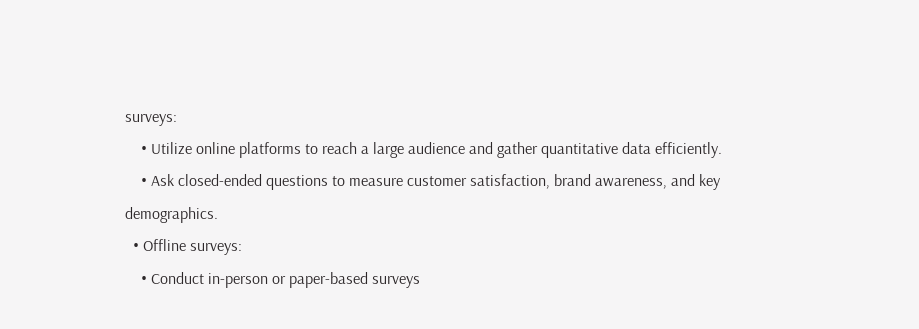surveys:
    • Utilize online platforms to reach a large audience and gather quantitative data efficiently.
    • Ask closed-ended questions to measure customer satisfaction, brand awareness, and key demographics.
  • Offline surveys:
    • Conduct in-person or paper-based surveys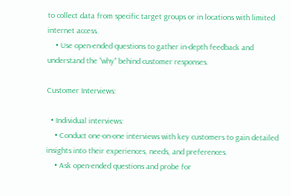to collect data from specific target groups or in locations with limited internet access.
    • Use open-ended questions to gather in-depth feedback and understand the “why” behind customer responses.

Customer Interviews:

  • Individual interviews:
    • Conduct one-on-one interviews with key customers to gain detailed insights into their experiences, needs, and preferences.
    • Ask open-ended questions and probe for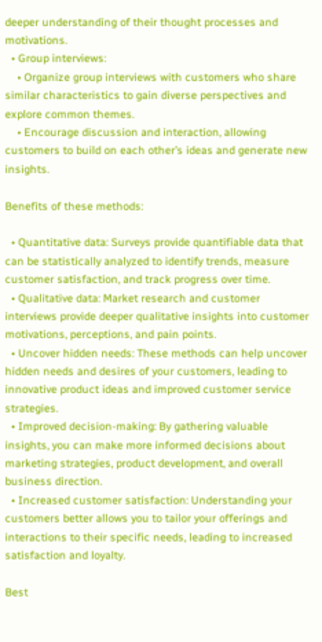deeper understanding of their thought processes and motivations.
  • Group interviews:
    • Organize group interviews with customers who share similar characteristics to gain diverse perspectives and explore common themes.
    • Encourage discussion and interaction, allowing customers to build on each other’s ideas and generate new insights.

Benefits of these methods:

  • Quantitative data: Surveys provide quantifiable data that can be statistically analyzed to identify trends, measure customer satisfaction, and track progress over time.
  • Qualitative data: Market research and customer interviews provide deeper qualitative insights into customer motivations, perceptions, and pain points.
  • Uncover hidden needs: These methods can help uncover hidden needs and desires of your customers, leading to innovative product ideas and improved customer service strategies.
  • Improved decision-making: By gathering valuable insights, you can make more informed decisions about marketing strategies, product development, and overall business direction.
  • Increased customer satisfaction: Understanding your customers better allows you to tailor your offerings and interactions to their specific needs, leading to increased satisfaction and loyalty.

Best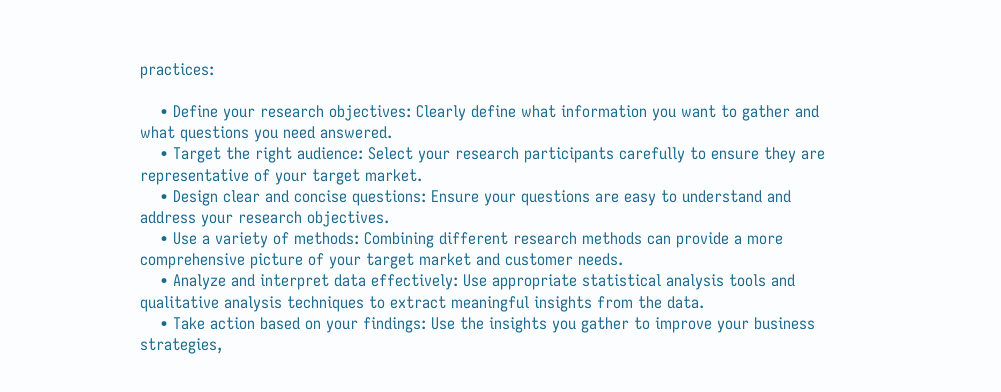practices:

    • Define your research objectives: Clearly define what information you want to gather and what questions you need answered.
    • Target the right audience: Select your research participants carefully to ensure they are representative of your target market.
    • Design clear and concise questions: Ensure your questions are easy to understand and address your research objectives.
    • Use a variety of methods: Combining different research methods can provide a more comprehensive picture of your target market and customer needs.
    • Analyze and interpret data effectively: Use appropriate statistical analysis tools and qualitative analysis techniques to extract meaningful insights from the data.
    • Take action based on your findings: Use the insights you gather to improve your business strategies,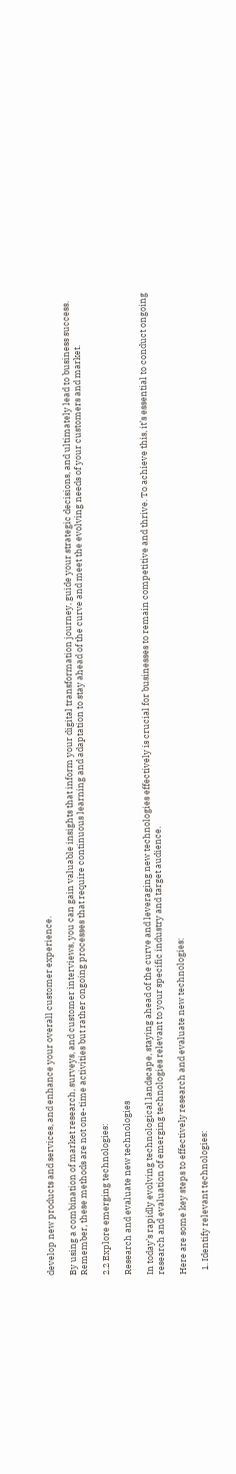develop new products and services, and enhance your overall customer experience.

By using a combination of market research, surveys, and customer interviews, you can gain valuable insights that inform your digital transformation journey, guide your strategic decisions, and ultimately lead to business success. Remember, these methods are not one-time activities but rather ongoing processes that require continuous learning and adaptation to stay ahead of the curve and meet the evolving needs of your customers and market.

2.2 Explore emerging technologies:

Research and evaluate new technologies

In today’s rapidly evolving technological landscape, staying ahead of the curve and leveraging new technologies effectively is crucial for businesses to remain competitive and thrive. To achieve this, it’s essential to conduct ongoing research and evaluation of emerging technologies relevant to your specific industry and target audience.

Here are some key steps to effectively research and evaluate new technologies:

  1. Identify relevant technologies: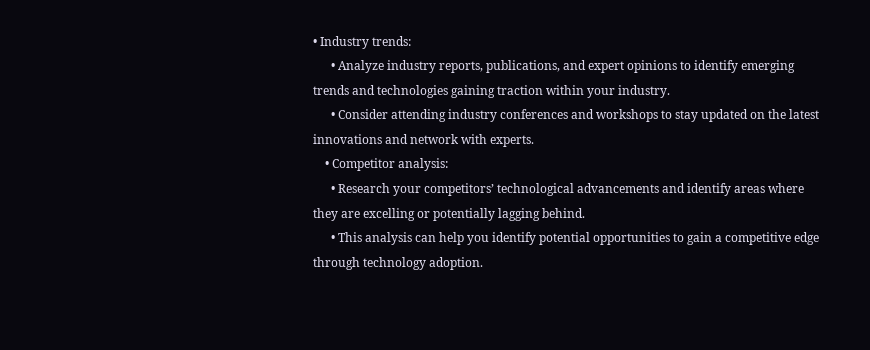• Industry trends:
      • Analyze industry reports, publications, and expert opinions to identify emerging trends and technologies gaining traction within your industry.
      • Consider attending industry conferences and workshops to stay updated on the latest innovations and network with experts.
    • Competitor analysis:
      • Research your competitors’ technological advancements and identify areas where they are excelling or potentially lagging behind.
      • This analysis can help you identify potential opportunities to gain a competitive edge through technology adoption.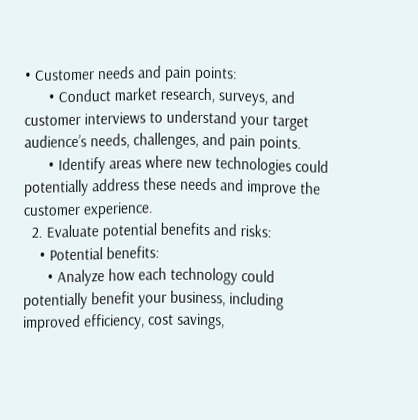• Customer needs and pain points:
      • Conduct market research, surveys, and customer interviews to understand your target audience’s needs, challenges, and pain points.
      • Identify areas where new technologies could potentially address these needs and improve the customer experience.
  2. Evaluate potential benefits and risks:
    • Potential benefits:
      • Analyze how each technology could potentially benefit your business, including improved efficiency, cost savings,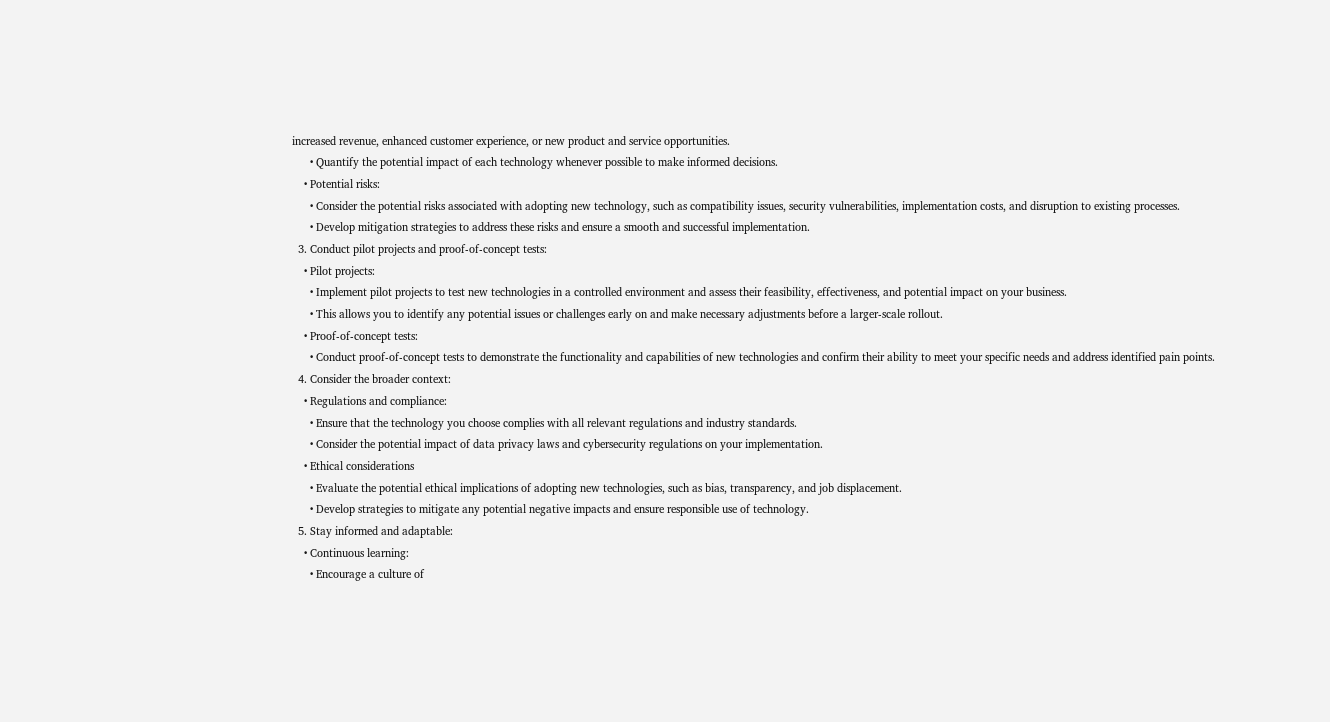increased revenue, enhanced customer experience, or new product and service opportunities.
      • Quantify the potential impact of each technology whenever possible to make informed decisions.
    • Potential risks:
      • Consider the potential risks associated with adopting new technology, such as compatibility issues, security vulnerabilities, implementation costs, and disruption to existing processes.
      • Develop mitigation strategies to address these risks and ensure a smooth and successful implementation.
  3. Conduct pilot projects and proof-of-concept tests:
    • Pilot projects:
      • Implement pilot projects to test new technologies in a controlled environment and assess their feasibility, effectiveness, and potential impact on your business.
      • This allows you to identify any potential issues or challenges early on and make necessary adjustments before a larger-scale rollout.
    • Proof-of-concept tests:
      • Conduct proof-of-concept tests to demonstrate the functionality and capabilities of new technologies and confirm their ability to meet your specific needs and address identified pain points.
  4. Consider the broader context:
    • Regulations and compliance:
      • Ensure that the technology you choose complies with all relevant regulations and industry standards.
      • Consider the potential impact of data privacy laws and cybersecurity regulations on your implementation.
    • Ethical considerations
      • Evaluate the potential ethical implications of adopting new technologies, such as bias, transparency, and job displacement.
      • Develop strategies to mitigate any potential negative impacts and ensure responsible use of technology.
  5. Stay informed and adaptable:
    • Continuous learning:
      • Encourage a culture of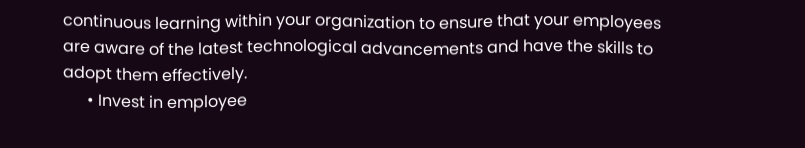continuous learning within your organization to ensure that your employees are aware of the latest technological advancements and have the skills to adopt them effectively.
      • Invest in employee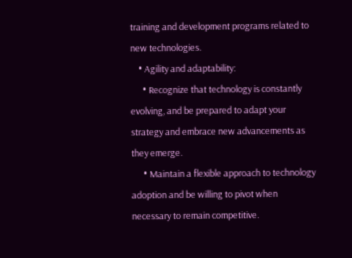training and development programs related to new technologies.
    • Agility and adaptability:
      • Recognize that technology is constantly evolving, and be prepared to adapt your strategy and embrace new advancements as they emerge.
      • Maintain a flexible approach to technology adoption and be willing to pivot when necessary to remain competitive.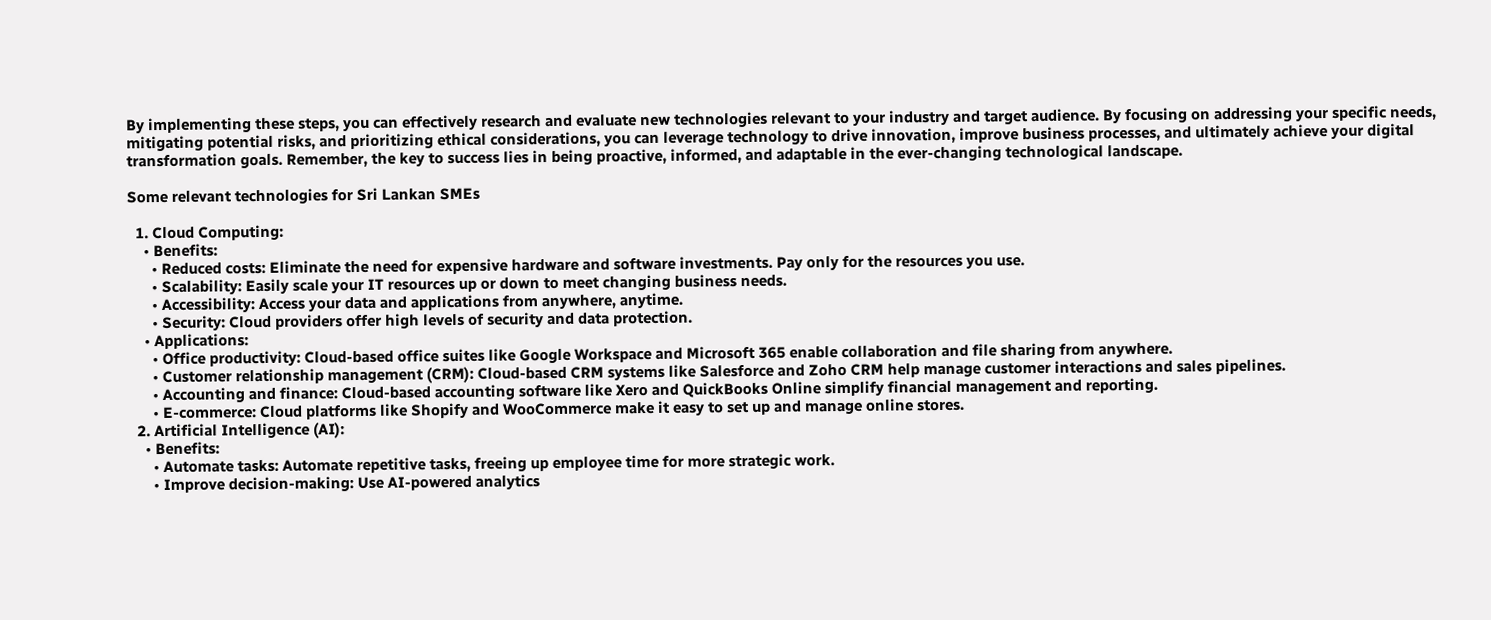By implementing these steps, you can effectively research and evaluate new technologies relevant to your industry and target audience. By focusing on addressing your specific needs, mitigating potential risks, and prioritizing ethical considerations, you can leverage technology to drive innovation, improve business processes, and ultimately achieve your digital transformation goals. Remember, the key to success lies in being proactive, informed, and adaptable in the ever-changing technological landscape.

Some relevant technologies for Sri Lankan SMEs

  1. Cloud Computing:
    • Benefits:
      • Reduced costs: Eliminate the need for expensive hardware and software investments. Pay only for the resources you use.
      • Scalability: Easily scale your IT resources up or down to meet changing business needs.
      • Accessibility: Access your data and applications from anywhere, anytime.
      • Security: Cloud providers offer high levels of security and data protection.
    • Applications:
      • Office productivity: Cloud-based office suites like Google Workspace and Microsoft 365 enable collaboration and file sharing from anywhere.
      • Customer relationship management (CRM): Cloud-based CRM systems like Salesforce and Zoho CRM help manage customer interactions and sales pipelines.
      • Accounting and finance: Cloud-based accounting software like Xero and QuickBooks Online simplify financial management and reporting.
      • E-commerce: Cloud platforms like Shopify and WooCommerce make it easy to set up and manage online stores.
  2. Artificial Intelligence (AI):
    • Benefits:
      • Automate tasks: Automate repetitive tasks, freeing up employee time for more strategic work.
      • Improve decision-making: Use AI-powered analytics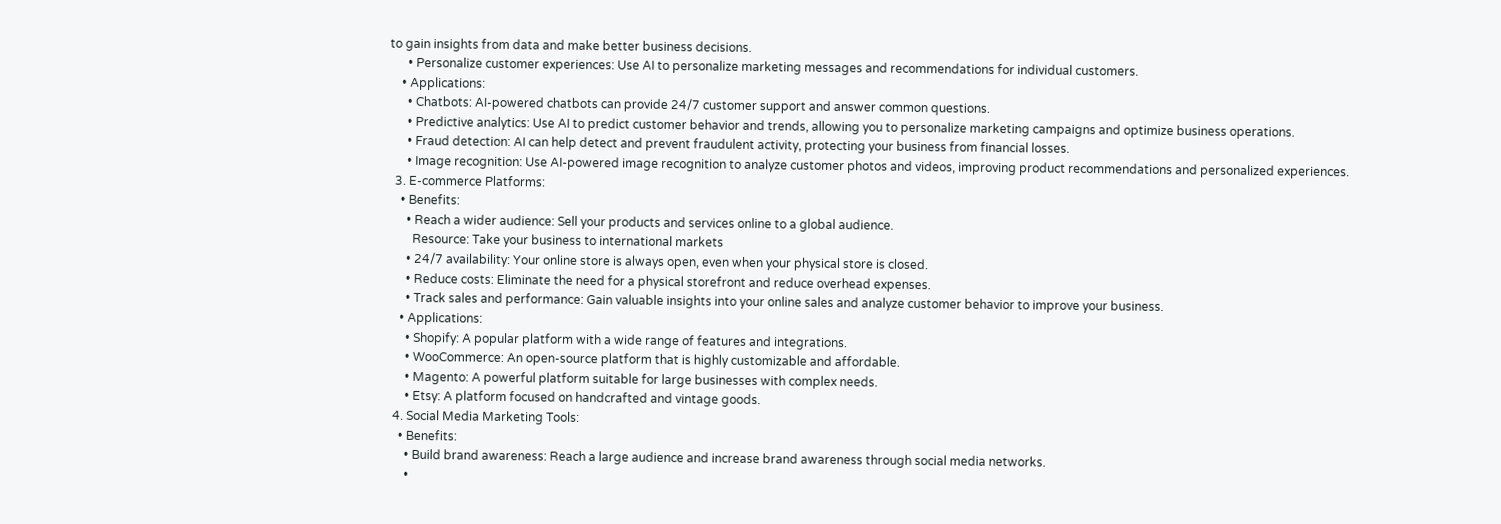to gain insights from data and make better business decisions.
      • Personalize customer experiences: Use AI to personalize marketing messages and recommendations for individual customers.
    • Applications:
      • Chatbots: AI-powered chatbots can provide 24/7 customer support and answer common questions.
      • Predictive analytics: Use AI to predict customer behavior and trends, allowing you to personalize marketing campaigns and optimize business operations.
      • Fraud detection: AI can help detect and prevent fraudulent activity, protecting your business from financial losses.
      • Image recognition: Use AI-powered image recognition to analyze customer photos and videos, improving product recommendations and personalized experiences.
  3. E-commerce Platforms:
    • Benefits:
      • Reach a wider audience: Sell your products and services online to a global audience.
        Resource: Take your business to international markets
      • 24/7 availability: Your online store is always open, even when your physical store is closed.
      • Reduce costs: Eliminate the need for a physical storefront and reduce overhead expenses.
      • Track sales and performance: Gain valuable insights into your online sales and analyze customer behavior to improve your business.
    • Applications:
      • Shopify: A popular platform with a wide range of features and integrations.
      • WooCommerce: An open-source platform that is highly customizable and affordable.
      • Magento: A powerful platform suitable for large businesses with complex needs.
      • Etsy: A platform focused on handcrafted and vintage goods.
  4. Social Media Marketing Tools:
    • Benefits:
      • Build brand awareness: Reach a large audience and increase brand awareness through social media networks.
      •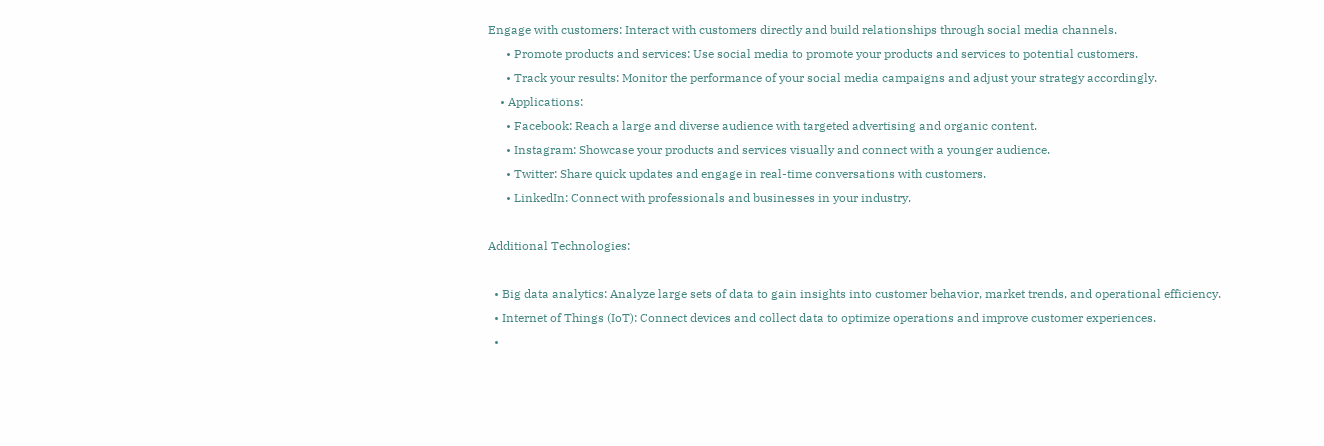Engage with customers: Interact with customers directly and build relationships through social media channels.
      • Promote products and services: Use social media to promote your products and services to potential customers.
      • Track your results: Monitor the performance of your social media campaigns and adjust your strategy accordingly.
    • Applications:
      • Facebook: Reach a large and diverse audience with targeted advertising and organic content.
      • Instagram: Showcase your products and services visually and connect with a younger audience.
      • Twitter: Share quick updates and engage in real-time conversations with customers.
      • LinkedIn: Connect with professionals and businesses in your industry.

Additional Technologies:

  • Big data analytics: Analyze large sets of data to gain insights into customer behavior, market trends, and operational efficiency.
  • Internet of Things (IoT): Connect devices and collect data to optimize operations and improve customer experiences.
  •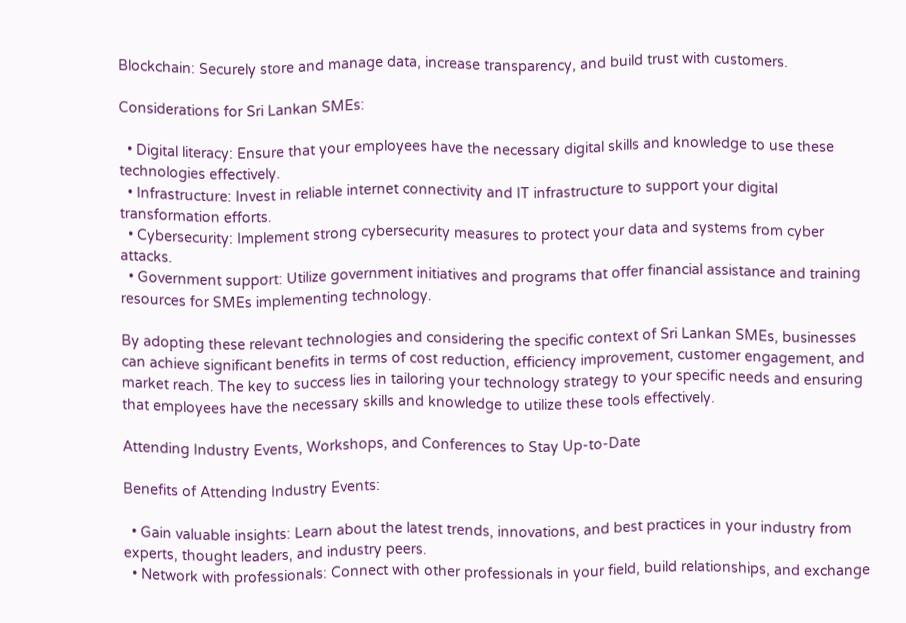Blockchain: Securely store and manage data, increase transparency, and build trust with customers.

Considerations for Sri Lankan SMEs:

  • Digital literacy: Ensure that your employees have the necessary digital skills and knowledge to use these technologies effectively.
  • Infrastructure: Invest in reliable internet connectivity and IT infrastructure to support your digital transformation efforts.
  • Cybersecurity: Implement strong cybersecurity measures to protect your data and systems from cyber attacks.
  • Government support: Utilize government initiatives and programs that offer financial assistance and training resources for SMEs implementing technology.

By adopting these relevant technologies and considering the specific context of Sri Lankan SMEs, businesses can achieve significant benefits in terms of cost reduction, efficiency improvement, customer engagement, and market reach. The key to success lies in tailoring your technology strategy to your specific needs and ensuring that employees have the necessary skills and knowledge to utilize these tools effectively.

Attending Industry Events, Workshops, and Conferences to Stay Up-to-Date

Benefits of Attending Industry Events:

  • Gain valuable insights: Learn about the latest trends, innovations, and best practices in your industry from experts, thought leaders, and industry peers.
  • Network with professionals: Connect with other professionals in your field, build relationships, and exchange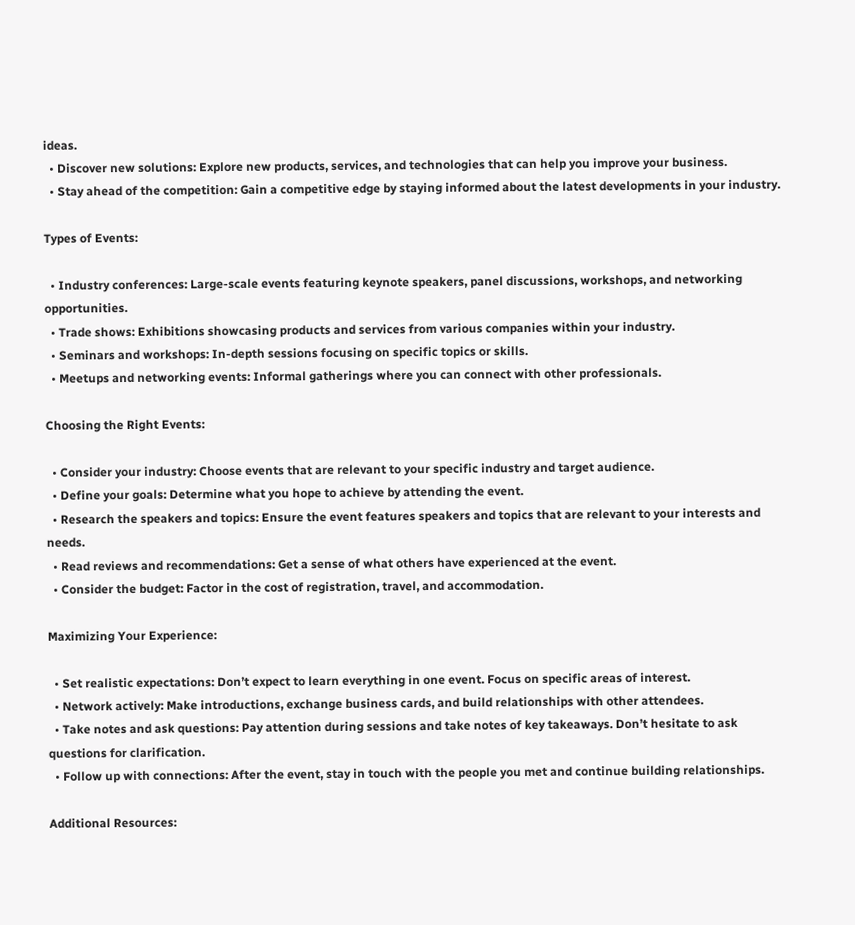ideas.
  • Discover new solutions: Explore new products, services, and technologies that can help you improve your business.
  • Stay ahead of the competition: Gain a competitive edge by staying informed about the latest developments in your industry.

Types of Events:

  • Industry conferences: Large-scale events featuring keynote speakers, panel discussions, workshops, and networking opportunities.
  • Trade shows: Exhibitions showcasing products and services from various companies within your industry.
  • Seminars and workshops: In-depth sessions focusing on specific topics or skills.
  • Meetups and networking events: Informal gatherings where you can connect with other professionals.

Choosing the Right Events:

  • Consider your industry: Choose events that are relevant to your specific industry and target audience.
  • Define your goals: Determine what you hope to achieve by attending the event.
  • Research the speakers and topics: Ensure the event features speakers and topics that are relevant to your interests and needs.
  • Read reviews and recommendations: Get a sense of what others have experienced at the event.
  • Consider the budget: Factor in the cost of registration, travel, and accommodation.

Maximizing Your Experience:

  • Set realistic expectations: Don’t expect to learn everything in one event. Focus on specific areas of interest.
  • Network actively: Make introductions, exchange business cards, and build relationships with other attendees.
  • Take notes and ask questions: Pay attention during sessions and take notes of key takeaways. Don’t hesitate to ask questions for clarification.
  • Follow up with connections: After the event, stay in touch with the people you met and continue building relationships.

Additional Resources: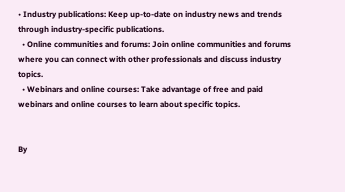• Industry publications: Keep up-to-date on industry news and trends through industry-specific publications.
  • Online communities and forums: Join online communities and forums where you can connect with other professionals and discuss industry topics.
  • Webinars and online courses: Take advantage of free and paid webinars and online courses to learn about specific topics.


By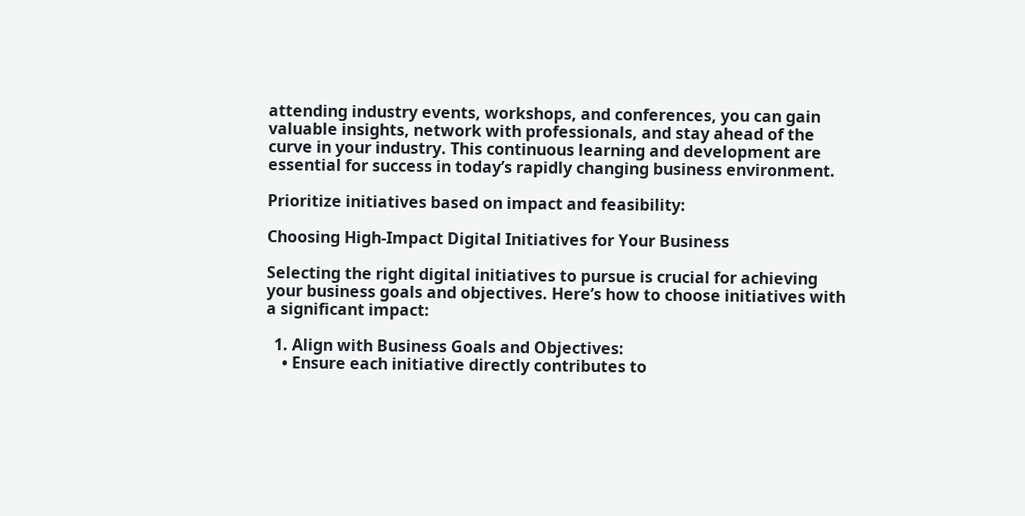attending industry events, workshops, and conferences, you can gain valuable insights, network with professionals, and stay ahead of the curve in your industry. This continuous learning and development are essential for success in today’s rapidly changing business environment.

Prioritize initiatives based on impact and feasibility:

Choosing High-Impact Digital Initiatives for Your Business

Selecting the right digital initiatives to pursue is crucial for achieving your business goals and objectives. Here’s how to choose initiatives with a significant impact:

  1. Align with Business Goals and Objectives:
    • Ensure each initiative directly contributes to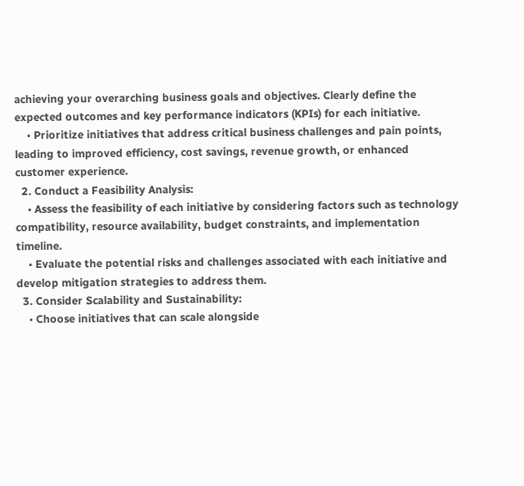achieving your overarching business goals and objectives. Clearly define the expected outcomes and key performance indicators (KPIs) for each initiative.
    • Prioritize initiatives that address critical business challenges and pain points, leading to improved efficiency, cost savings, revenue growth, or enhanced customer experience.
  2. Conduct a Feasibility Analysis:
    • Assess the feasibility of each initiative by considering factors such as technology compatibility, resource availability, budget constraints, and implementation timeline.
    • Evaluate the potential risks and challenges associated with each initiative and develop mitigation strategies to address them.
  3. Consider Scalability and Sustainability:
    • Choose initiatives that can scale alongside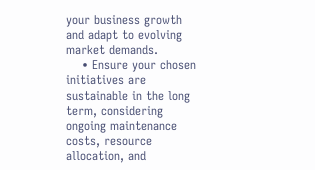your business growth and adapt to evolving market demands.
    • Ensure your chosen initiatives are sustainable in the long term, considering ongoing maintenance costs, resource allocation, and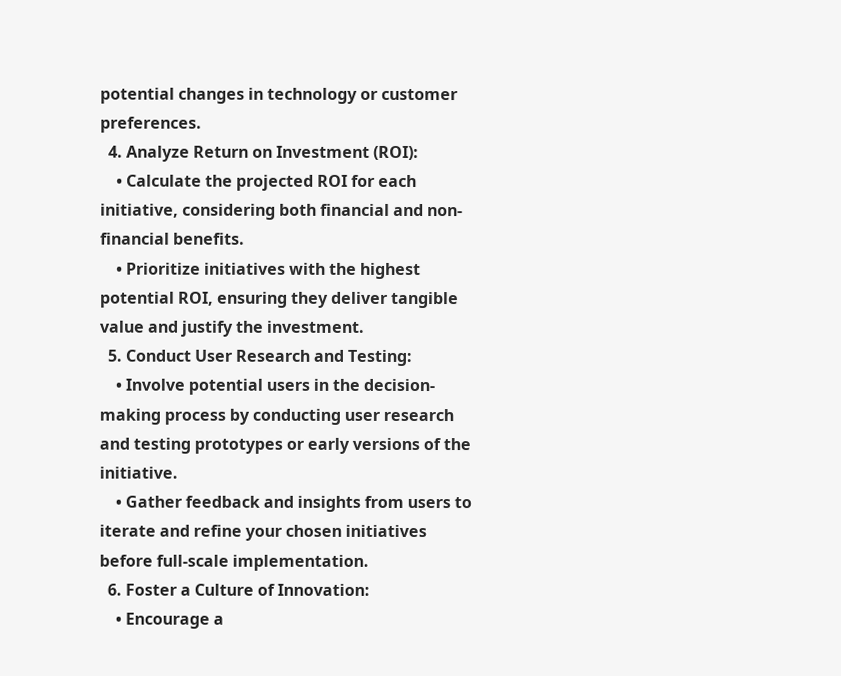potential changes in technology or customer preferences.
  4. Analyze Return on Investment (ROI):
    • Calculate the projected ROI for each initiative, considering both financial and non-financial benefits.
    • Prioritize initiatives with the highest potential ROI, ensuring they deliver tangible value and justify the investment.
  5. Conduct User Research and Testing:
    • Involve potential users in the decision-making process by conducting user research and testing prototypes or early versions of the initiative.
    • Gather feedback and insights from users to iterate and refine your chosen initiatives before full-scale implementation.
  6. Foster a Culture of Innovation:
    • Encourage a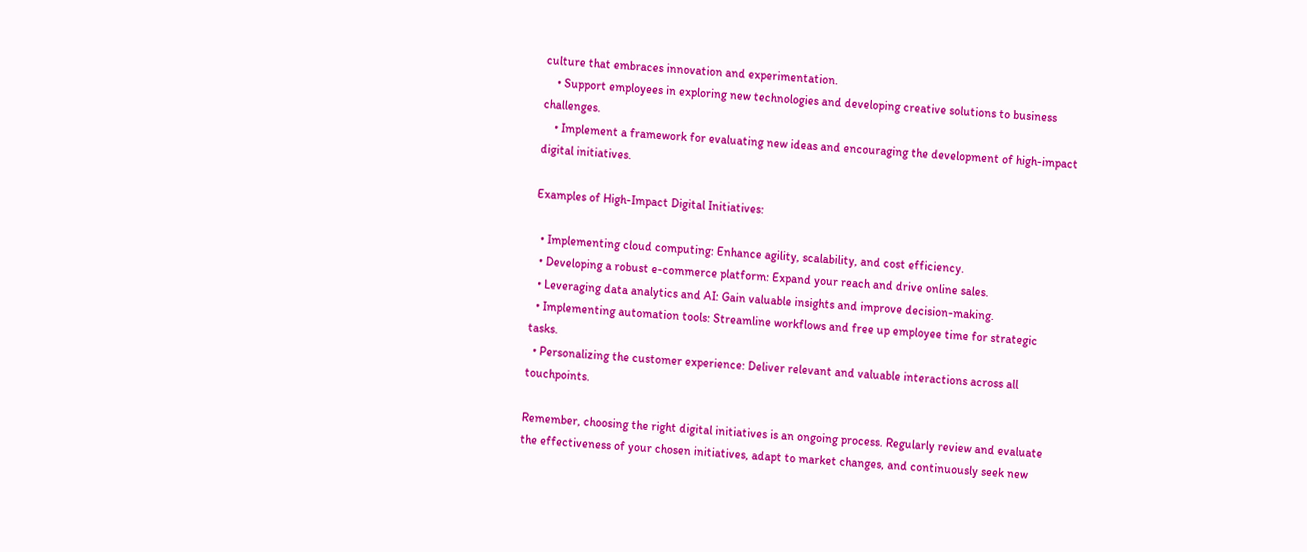culture that embraces innovation and experimentation.
    • Support employees in exploring new technologies and developing creative solutions to business challenges.
    • Implement a framework for evaluating new ideas and encouraging the development of high-impact digital initiatives.

Examples of High-Impact Digital Initiatives:

  • Implementing cloud computing: Enhance agility, scalability, and cost efficiency.
  • Developing a robust e-commerce platform: Expand your reach and drive online sales.
  • Leveraging data analytics and AI: Gain valuable insights and improve decision-making.
  • Implementing automation tools: Streamline workflows and free up employee time for strategic tasks.
  • Personalizing the customer experience: Deliver relevant and valuable interactions across all touchpoints.

Remember, choosing the right digital initiatives is an ongoing process. Regularly review and evaluate the effectiveness of your chosen initiatives, adapt to market changes, and continuously seek new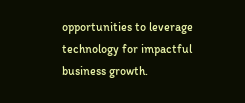opportunities to leverage technology for impactful business growth.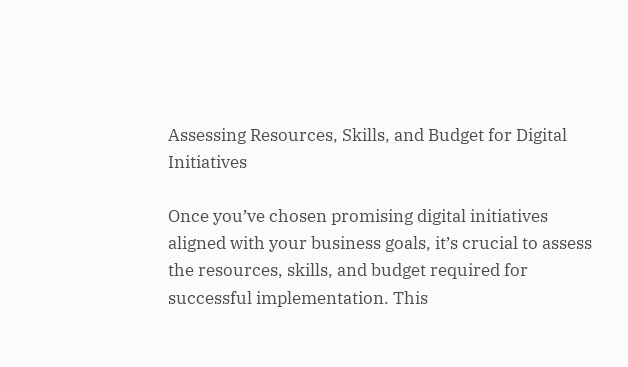Assessing Resources, Skills, and Budget for Digital Initiatives

Once you’ve chosen promising digital initiatives aligned with your business goals, it’s crucial to assess the resources, skills, and budget required for successful implementation. This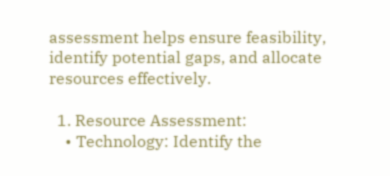assessment helps ensure feasibility, identify potential gaps, and allocate resources effectively.

  1. Resource Assessment:
    • Technology: Identify the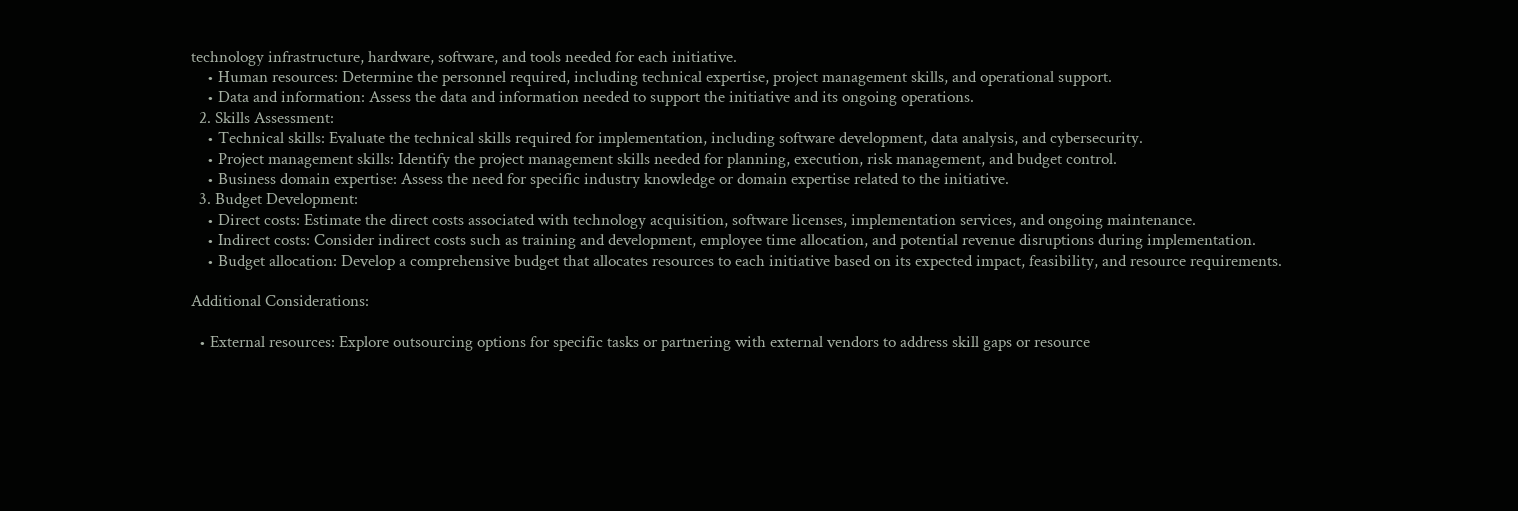technology infrastructure, hardware, software, and tools needed for each initiative.
    • Human resources: Determine the personnel required, including technical expertise, project management skills, and operational support.
    • Data and information: Assess the data and information needed to support the initiative and its ongoing operations.
  2. Skills Assessment:
    • Technical skills: Evaluate the technical skills required for implementation, including software development, data analysis, and cybersecurity.
    • Project management skills: Identify the project management skills needed for planning, execution, risk management, and budget control.
    • Business domain expertise: Assess the need for specific industry knowledge or domain expertise related to the initiative.
  3. Budget Development:
    • Direct costs: Estimate the direct costs associated with technology acquisition, software licenses, implementation services, and ongoing maintenance.
    • Indirect costs: Consider indirect costs such as training and development, employee time allocation, and potential revenue disruptions during implementation.
    • Budget allocation: Develop a comprehensive budget that allocates resources to each initiative based on its expected impact, feasibility, and resource requirements.

Additional Considerations:

  • External resources: Explore outsourcing options for specific tasks or partnering with external vendors to address skill gaps or resource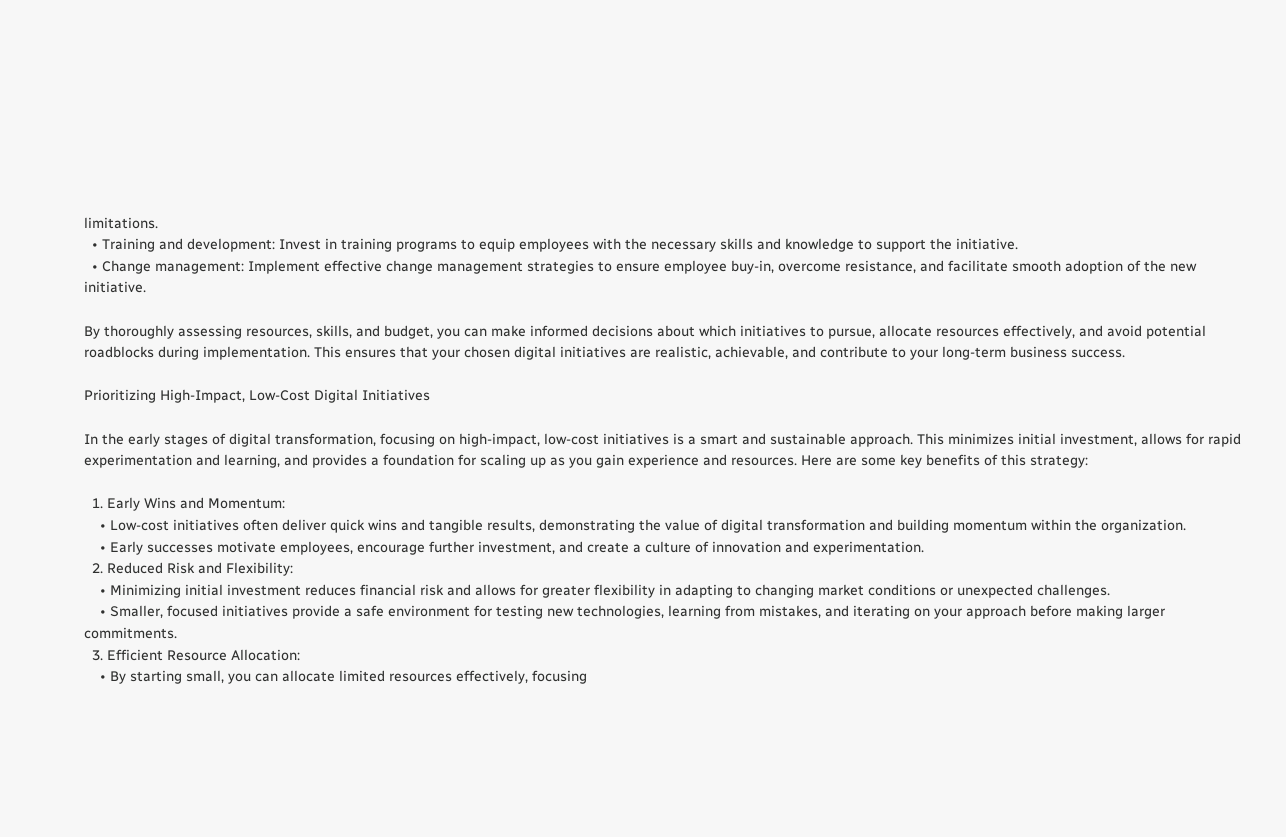limitations.
  • Training and development: Invest in training programs to equip employees with the necessary skills and knowledge to support the initiative.
  • Change management: Implement effective change management strategies to ensure employee buy-in, overcome resistance, and facilitate smooth adoption of the new initiative.

By thoroughly assessing resources, skills, and budget, you can make informed decisions about which initiatives to pursue, allocate resources effectively, and avoid potential roadblocks during implementation. This ensures that your chosen digital initiatives are realistic, achievable, and contribute to your long-term business success.

Prioritizing High-Impact, Low-Cost Digital Initiatives

In the early stages of digital transformation, focusing on high-impact, low-cost initiatives is a smart and sustainable approach. This minimizes initial investment, allows for rapid experimentation and learning, and provides a foundation for scaling up as you gain experience and resources. Here are some key benefits of this strategy:

  1. Early Wins and Momentum:
    • Low-cost initiatives often deliver quick wins and tangible results, demonstrating the value of digital transformation and building momentum within the organization.
    • Early successes motivate employees, encourage further investment, and create a culture of innovation and experimentation.
  2. Reduced Risk and Flexibility:
    • Minimizing initial investment reduces financial risk and allows for greater flexibility in adapting to changing market conditions or unexpected challenges.
    • Smaller, focused initiatives provide a safe environment for testing new technologies, learning from mistakes, and iterating on your approach before making larger commitments.
  3. Efficient Resource Allocation:
    • By starting small, you can allocate limited resources effectively, focusing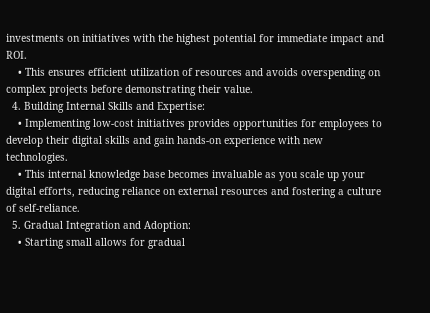investments on initiatives with the highest potential for immediate impact and ROI.
    • This ensures efficient utilization of resources and avoids overspending on complex projects before demonstrating their value.
  4. Building Internal Skills and Expertise:
    • Implementing low-cost initiatives provides opportunities for employees to develop their digital skills and gain hands-on experience with new technologies.
    • This internal knowledge base becomes invaluable as you scale up your digital efforts, reducing reliance on external resources and fostering a culture of self-reliance.
  5. Gradual Integration and Adoption:
    • Starting small allows for gradual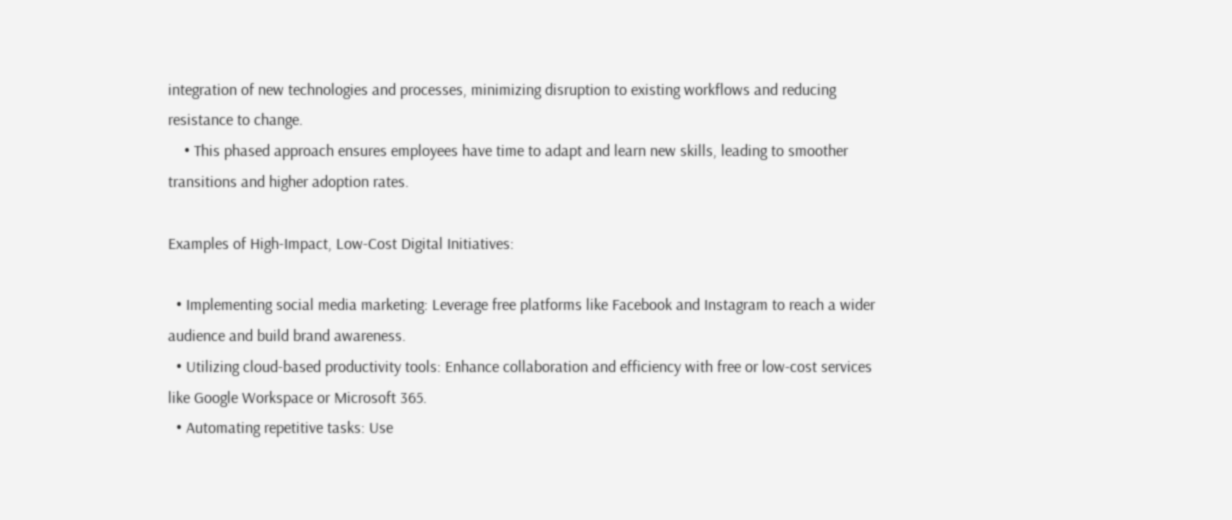integration of new technologies and processes, minimizing disruption to existing workflows and reducing resistance to change.
    • This phased approach ensures employees have time to adapt and learn new skills, leading to smoother transitions and higher adoption rates.

Examples of High-Impact, Low-Cost Digital Initiatives:

  • Implementing social media marketing: Leverage free platforms like Facebook and Instagram to reach a wider audience and build brand awareness.
  • Utilizing cloud-based productivity tools: Enhance collaboration and efficiency with free or low-cost services like Google Workspace or Microsoft 365.
  • Automating repetitive tasks: Use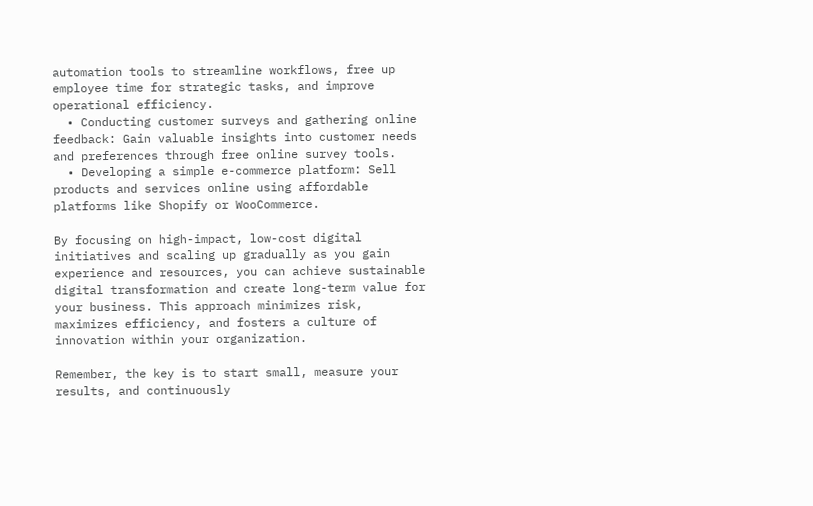automation tools to streamline workflows, free up employee time for strategic tasks, and improve operational efficiency.
  • Conducting customer surveys and gathering online feedback: Gain valuable insights into customer needs and preferences through free online survey tools.
  • Developing a simple e-commerce platform: Sell products and services online using affordable platforms like Shopify or WooCommerce.

By focusing on high-impact, low-cost digital initiatives and scaling up gradually as you gain experience and resources, you can achieve sustainable digital transformation and create long-term value for your business. This approach minimizes risk, maximizes efficiency, and fosters a culture of innovation within your organization.

Remember, the key is to start small, measure your results, and continuously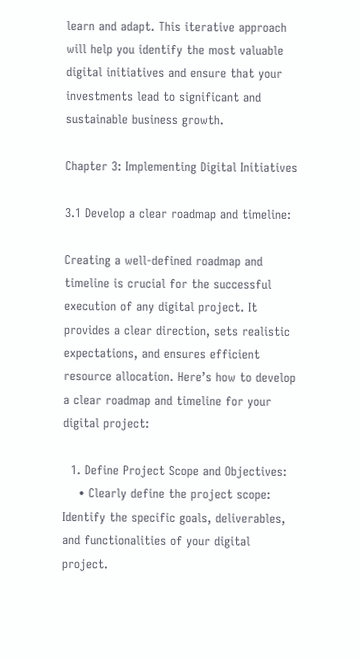learn and adapt. This iterative approach will help you identify the most valuable digital initiatives and ensure that your investments lead to significant and sustainable business growth.

Chapter 3: Implementing Digital Initiatives

3.1 Develop a clear roadmap and timeline:

Creating a well-defined roadmap and timeline is crucial for the successful execution of any digital project. It provides a clear direction, sets realistic expectations, and ensures efficient resource allocation. Here’s how to develop a clear roadmap and timeline for your digital project:

  1. Define Project Scope and Objectives:
    • Clearly define the project scope: Identify the specific goals, deliverables, and functionalities of your digital project.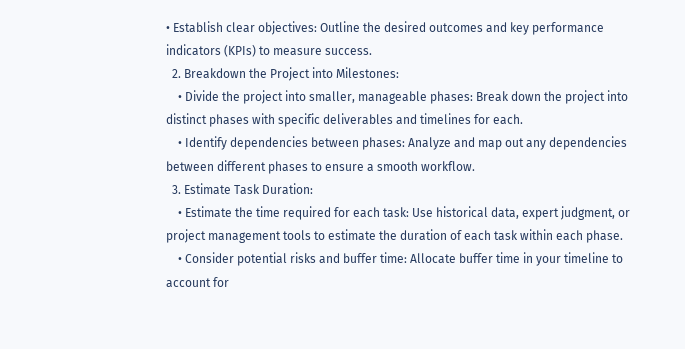• Establish clear objectives: Outline the desired outcomes and key performance indicators (KPIs) to measure success.
  2. Breakdown the Project into Milestones:
    • Divide the project into smaller, manageable phases: Break down the project into distinct phases with specific deliverables and timelines for each.
    • Identify dependencies between phases: Analyze and map out any dependencies between different phases to ensure a smooth workflow.
  3. Estimate Task Duration:
    • Estimate the time required for each task: Use historical data, expert judgment, or project management tools to estimate the duration of each task within each phase.
    • Consider potential risks and buffer time: Allocate buffer time in your timeline to account for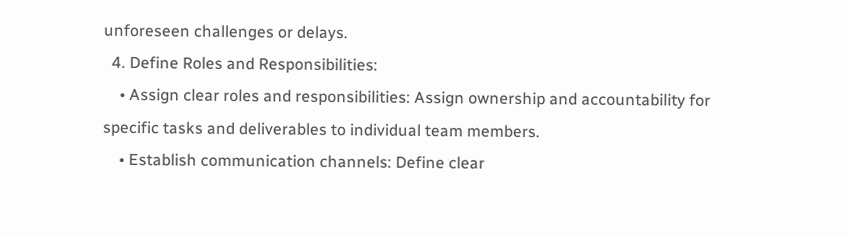unforeseen challenges or delays.
  4. Define Roles and Responsibilities:
    • Assign clear roles and responsibilities: Assign ownership and accountability for specific tasks and deliverables to individual team members.
    • Establish communication channels: Define clear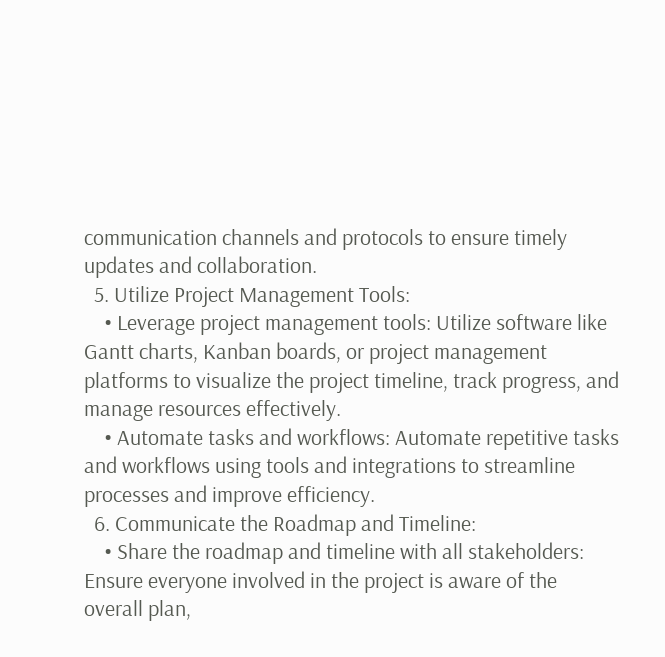communication channels and protocols to ensure timely updates and collaboration.
  5. Utilize Project Management Tools:
    • Leverage project management tools: Utilize software like Gantt charts, Kanban boards, or project management platforms to visualize the project timeline, track progress, and manage resources effectively.
    • Automate tasks and workflows: Automate repetitive tasks and workflows using tools and integrations to streamline processes and improve efficiency.
  6. Communicate the Roadmap and Timeline:
    • Share the roadmap and timeline with all stakeholders: Ensure everyone involved in the project is aware of the overall plan,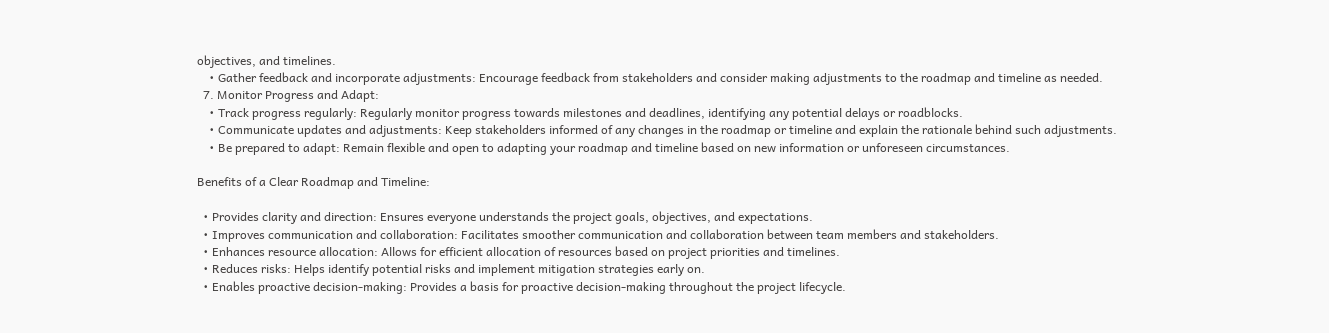objectives, and timelines.
    • Gather feedback and incorporate adjustments: Encourage feedback from stakeholders and consider making adjustments to the roadmap and timeline as needed.
  7. Monitor Progress and Adapt:
    • Track progress regularly: Regularly monitor progress towards milestones and deadlines, identifying any potential delays or roadblocks.
    • Communicate updates and adjustments: Keep stakeholders informed of any changes in the roadmap or timeline and explain the rationale behind such adjustments.
    • Be prepared to adapt: Remain flexible and open to adapting your roadmap and timeline based on new information or unforeseen circumstances.

Benefits of a Clear Roadmap and Timeline:

  • Provides clarity and direction: Ensures everyone understands the project goals, objectives, and expectations.
  • Improves communication and collaboration: Facilitates smoother communication and collaboration between team members and stakeholders.
  • Enhances resource allocation: Allows for efficient allocation of resources based on project priorities and timelines.
  • Reduces risks: Helps identify potential risks and implement mitigation strategies early on.
  • Enables proactive decision-making: Provides a basis for proactive decision-making throughout the project lifecycle.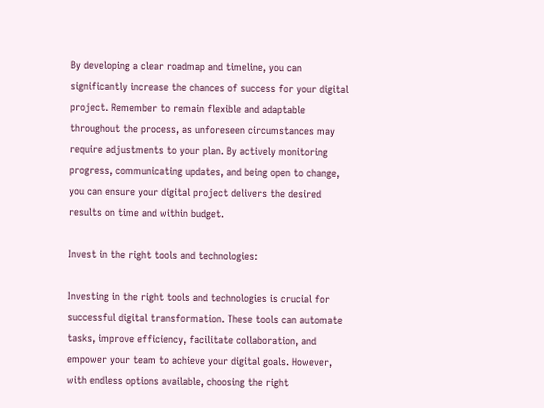By developing a clear roadmap and timeline, you can significantly increase the chances of success for your digital project. Remember to remain flexible and adaptable throughout the process, as unforeseen circumstances may require adjustments to your plan. By actively monitoring progress, communicating updates, and being open to change, you can ensure your digital project delivers the desired results on time and within budget.

Invest in the right tools and technologies:

Investing in the right tools and technologies is crucial for successful digital transformation. These tools can automate tasks, improve efficiency, facilitate collaboration, and empower your team to achieve your digital goals. However, with endless options available, choosing the right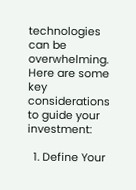technologies can be overwhelming. Here are some key considerations to guide your investment:

  1. Define Your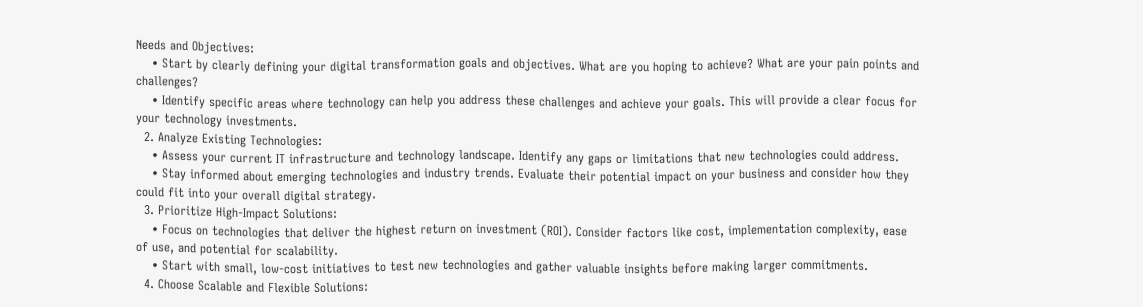Needs and Objectives:
    • Start by clearly defining your digital transformation goals and objectives. What are you hoping to achieve? What are your pain points and challenges?
    • Identify specific areas where technology can help you address these challenges and achieve your goals. This will provide a clear focus for your technology investments.
  2. Analyze Existing Technologies:
    • Assess your current IT infrastructure and technology landscape. Identify any gaps or limitations that new technologies could address.
    • Stay informed about emerging technologies and industry trends. Evaluate their potential impact on your business and consider how they could fit into your overall digital strategy.
  3. Prioritize High-Impact Solutions:
    • Focus on technologies that deliver the highest return on investment (ROI). Consider factors like cost, implementation complexity, ease of use, and potential for scalability.
    • Start with small, low-cost initiatives to test new technologies and gather valuable insights before making larger commitments.
  4. Choose Scalable and Flexible Solutions: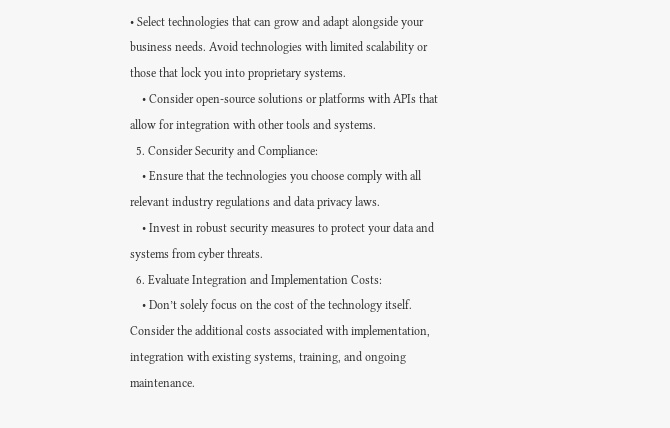• Select technologies that can grow and adapt alongside your business needs. Avoid technologies with limited scalability or those that lock you into proprietary systems.
    • Consider open-source solutions or platforms with APIs that allow for integration with other tools and systems.
  5. Consider Security and Compliance:
    • Ensure that the technologies you choose comply with all relevant industry regulations and data privacy laws.
    • Invest in robust security measures to protect your data and systems from cyber threats.
  6. Evaluate Integration and Implementation Costs:
    • Don’t solely focus on the cost of the technology itself. Consider the additional costs associated with implementation, integration with existing systems, training, and ongoing maintenance.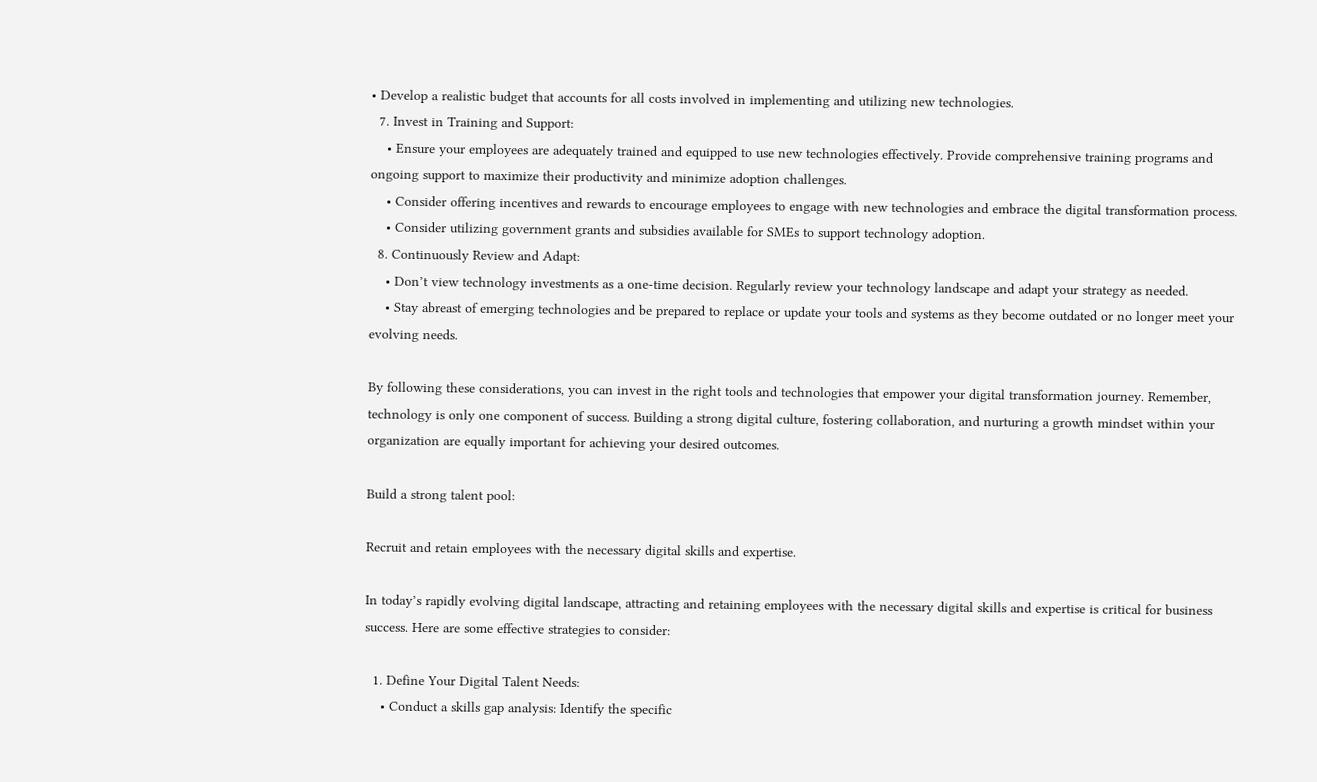• Develop a realistic budget that accounts for all costs involved in implementing and utilizing new technologies.
  7. Invest in Training and Support:
    • Ensure your employees are adequately trained and equipped to use new technologies effectively. Provide comprehensive training programs and ongoing support to maximize their productivity and minimize adoption challenges.
    • Consider offering incentives and rewards to encourage employees to engage with new technologies and embrace the digital transformation process.
    • Consider utilizing government grants and subsidies available for SMEs to support technology adoption.
  8. Continuously Review and Adapt:
    • Don’t view technology investments as a one-time decision. Regularly review your technology landscape and adapt your strategy as needed.
    • Stay abreast of emerging technologies and be prepared to replace or update your tools and systems as they become outdated or no longer meet your evolving needs.

By following these considerations, you can invest in the right tools and technologies that empower your digital transformation journey. Remember, technology is only one component of success. Building a strong digital culture, fostering collaboration, and nurturing a growth mindset within your organization are equally important for achieving your desired outcomes.

Build a strong talent pool:

Recruit and retain employees with the necessary digital skills and expertise.

In today’s rapidly evolving digital landscape, attracting and retaining employees with the necessary digital skills and expertise is critical for business success. Here are some effective strategies to consider:

  1. Define Your Digital Talent Needs:
    • Conduct a skills gap analysis: Identify the specific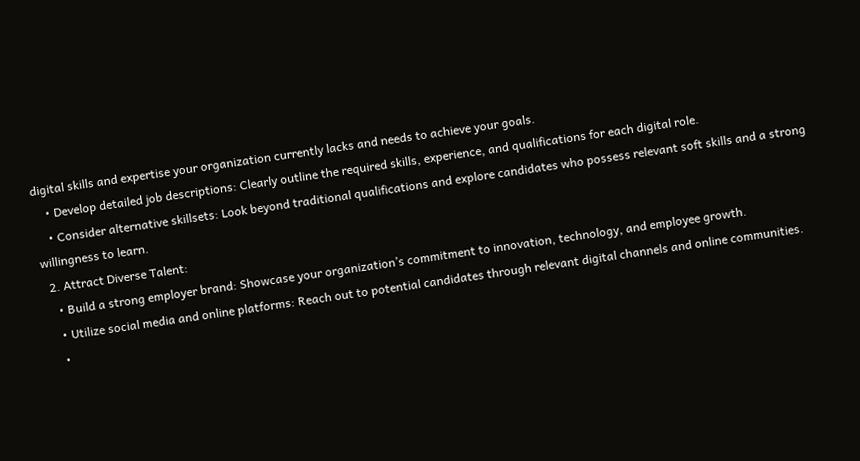digital skills and expertise your organization currently lacks and needs to achieve your goals.
    • Develop detailed job descriptions: Clearly outline the required skills, experience, and qualifications for each digital role.
    • Consider alternative skillsets: Look beyond traditional qualifications and explore candidates who possess relevant soft skills and a strong willingness to learn.
  2. Attract Diverse Talent:
    • Build a strong employer brand: Showcase your organization’s commitment to innovation, technology, and employee growth.
    • Utilize social media and online platforms: Reach out to potential candidates through relevant digital channels and online communities.
    •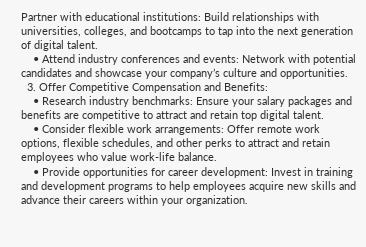Partner with educational institutions: Build relationships with universities, colleges, and bootcamps to tap into the next generation of digital talent.
    • Attend industry conferences and events: Network with potential candidates and showcase your company’s culture and opportunities.
  3. Offer Competitive Compensation and Benefits:
    • Research industry benchmarks: Ensure your salary packages and benefits are competitive to attract and retain top digital talent.
    • Consider flexible work arrangements: Offer remote work options, flexible schedules, and other perks to attract and retain employees who value work-life balance.
    • Provide opportunities for career development: Invest in training and development programs to help employees acquire new skills and advance their careers within your organization.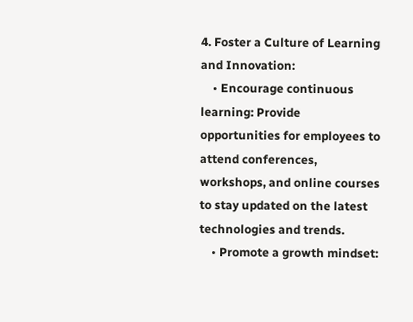4. Foster a Culture of Learning and Innovation:
    • Encourage continuous learning: Provide opportunities for employees to attend conferences, workshops, and online courses to stay updated on the latest technologies and trends.
    • Promote a growth mindset: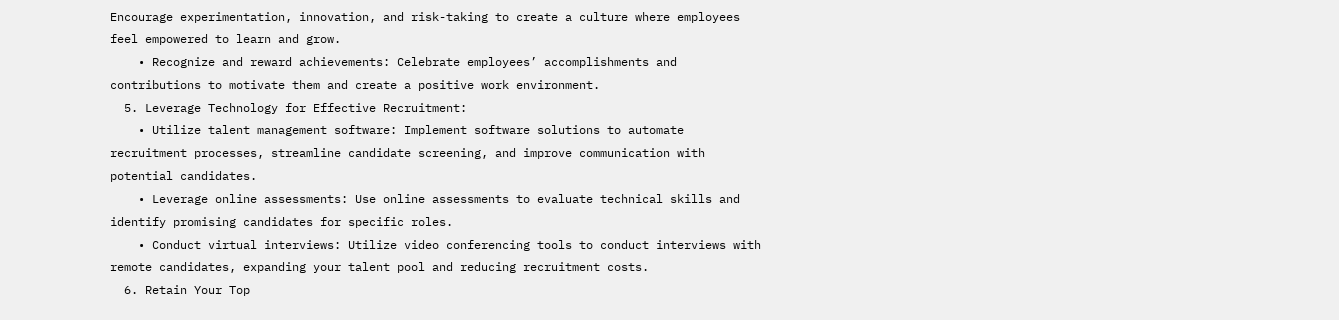Encourage experimentation, innovation, and risk-taking to create a culture where employees feel empowered to learn and grow.
    • Recognize and reward achievements: Celebrate employees’ accomplishments and contributions to motivate them and create a positive work environment.
  5. Leverage Technology for Effective Recruitment:
    • Utilize talent management software: Implement software solutions to automate recruitment processes, streamline candidate screening, and improve communication with potential candidates.
    • Leverage online assessments: Use online assessments to evaluate technical skills and identify promising candidates for specific roles.
    • Conduct virtual interviews: Utilize video conferencing tools to conduct interviews with remote candidates, expanding your talent pool and reducing recruitment costs.
  6. Retain Your Top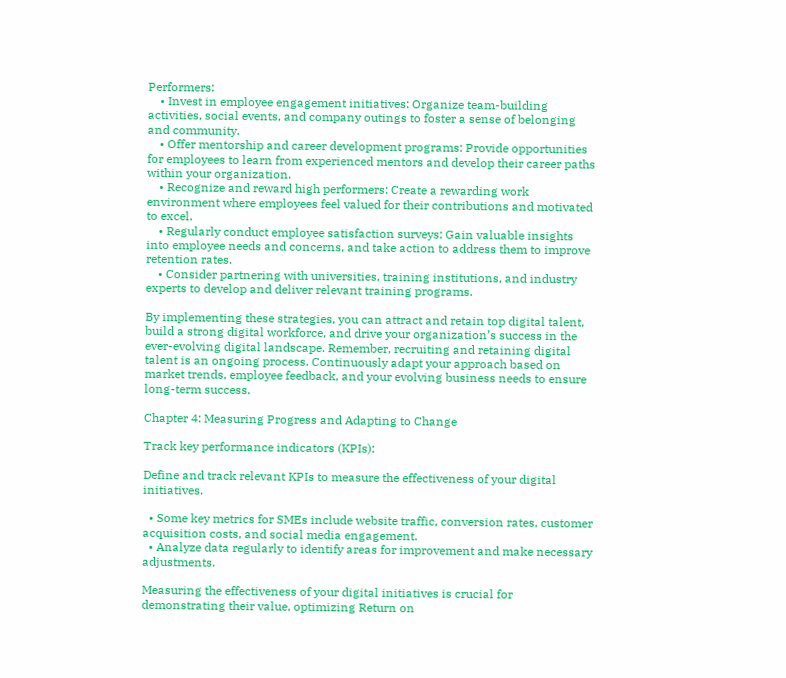Performers:
    • Invest in employee engagement initiatives: Organize team-building activities, social events, and company outings to foster a sense of belonging and community.
    • Offer mentorship and career development programs: Provide opportunities for employees to learn from experienced mentors and develop their career paths within your organization.
    • Recognize and reward high performers: Create a rewarding work environment where employees feel valued for their contributions and motivated to excel.
    • Regularly conduct employee satisfaction surveys: Gain valuable insights into employee needs and concerns, and take action to address them to improve retention rates.
    • Consider partnering with universities, training institutions, and industry experts to develop and deliver relevant training programs.

By implementing these strategies, you can attract and retain top digital talent, build a strong digital workforce, and drive your organization’s success in the ever-evolving digital landscape. Remember, recruiting and retaining digital talent is an ongoing process. Continuously adapt your approach based on market trends, employee feedback, and your evolving business needs to ensure long-term success.

Chapter 4: Measuring Progress and Adapting to Change

Track key performance indicators (KPIs):

Define and track relevant KPIs to measure the effectiveness of your digital initiatives.

  • Some key metrics for SMEs include website traffic, conversion rates, customer acquisition costs, and social media engagement.
  • Analyze data regularly to identify areas for improvement and make necessary adjustments.

Measuring the effectiveness of your digital initiatives is crucial for demonstrating their value, optimizing Return on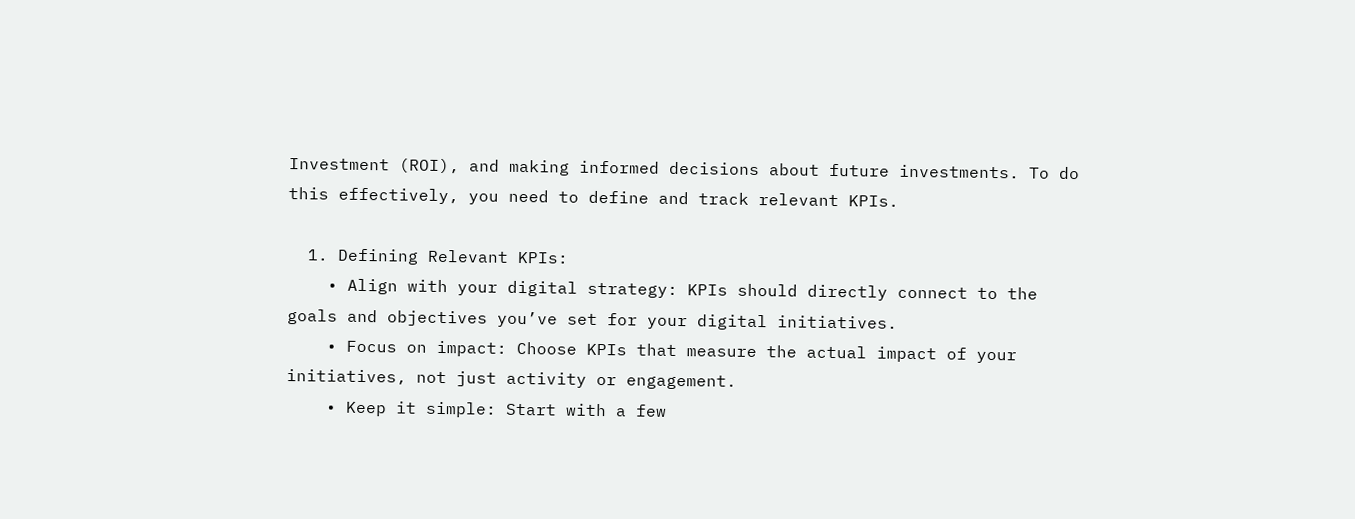Investment (ROI), and making informed decisions about future investments. To do this effectively, you need to define and track relevant KPIs.

  1. Defining Relevant KPIs:
    • Align with your digital strategy: KPIs should directly connect to the goals and objectives you’ve set for your digital initiatives.
    • Focus on impact: Choose KPIs that measure the actual impact of your initiatives, not just activity or engagement.
    • Keep it simple: Start with a few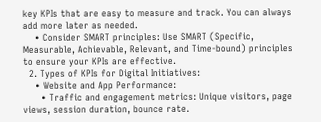key KPIs that are easy to measure and track. You can always add more later as needed.
    • Consider SMART principles: Use SMART (Specific, Measurable, Achievable, Relevant, and Time-bound) principles to ensure your KPIs are effective.
  2. Types of KPIs for Digital Initiatives:
    • Website and App Performance:
      • Traffic and engagement metrics: Unique visitors, page views, session duration, bounce rate.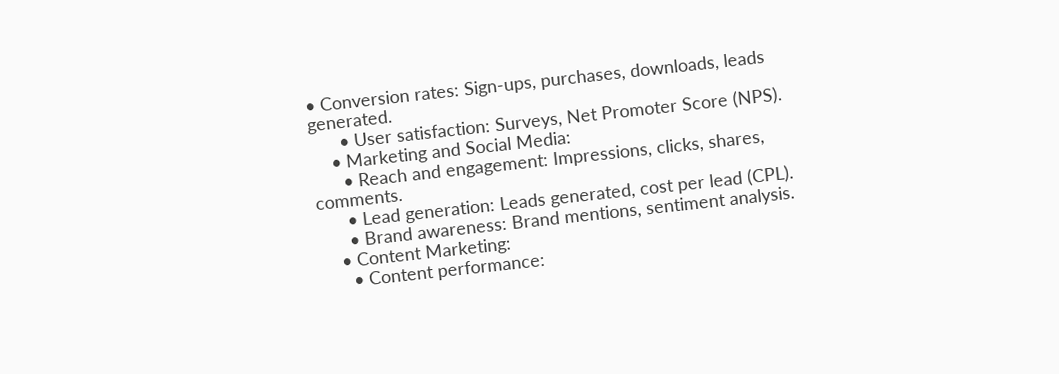• Conversion rates: Sign-ups, purchases, downloads, leads generated.
      • User satisfaction: Surveys, Net Promoter Score (NPS).
    • Marketing and Social Media:
      • Reach and engagement: Impressions, clicks, shares, comments.
      • Lead generation: Leads generated, cost per lead (CPL).
      • Brand awareness: Brand mentions, sentiment analysis.
    • Content Marketing:
      • Content performance: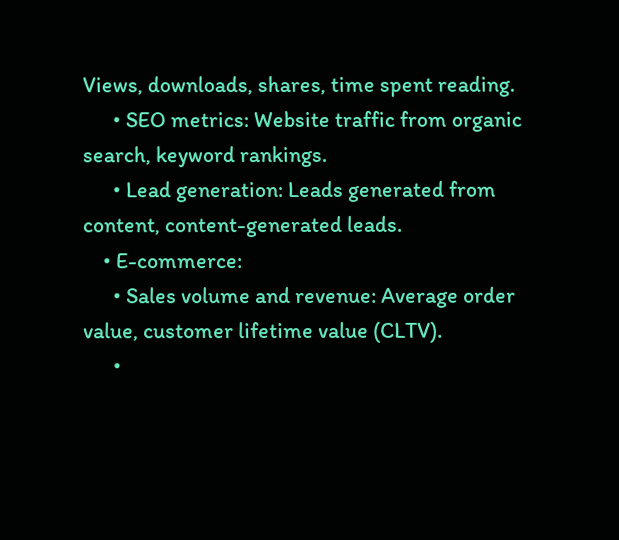Views, downloads, shares, time spent reading.
      • SEO metrics: Website traffic from organic search, keyword rankings.
      • Lead generation: Leads generated from content, content-generated leads.
    • E-commerce:
      • Sales volume and revenue: Average order value, customer lifetime value (CLTV).
      •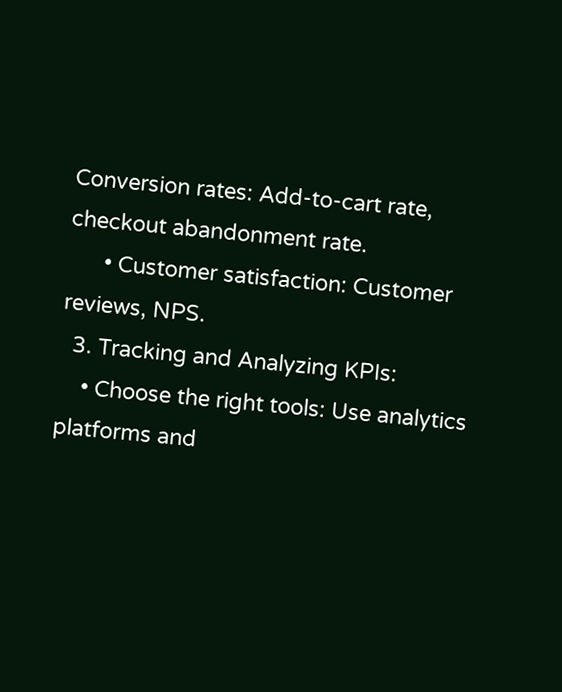Conversion rates: Add-to-cart rate, checkout abandonment rate.
      • Customer satisfaction: Customer reviews, NPS.
  3. Tracking and Analyzing KPIs:
    • Choose the right tools: Use analytics platforms and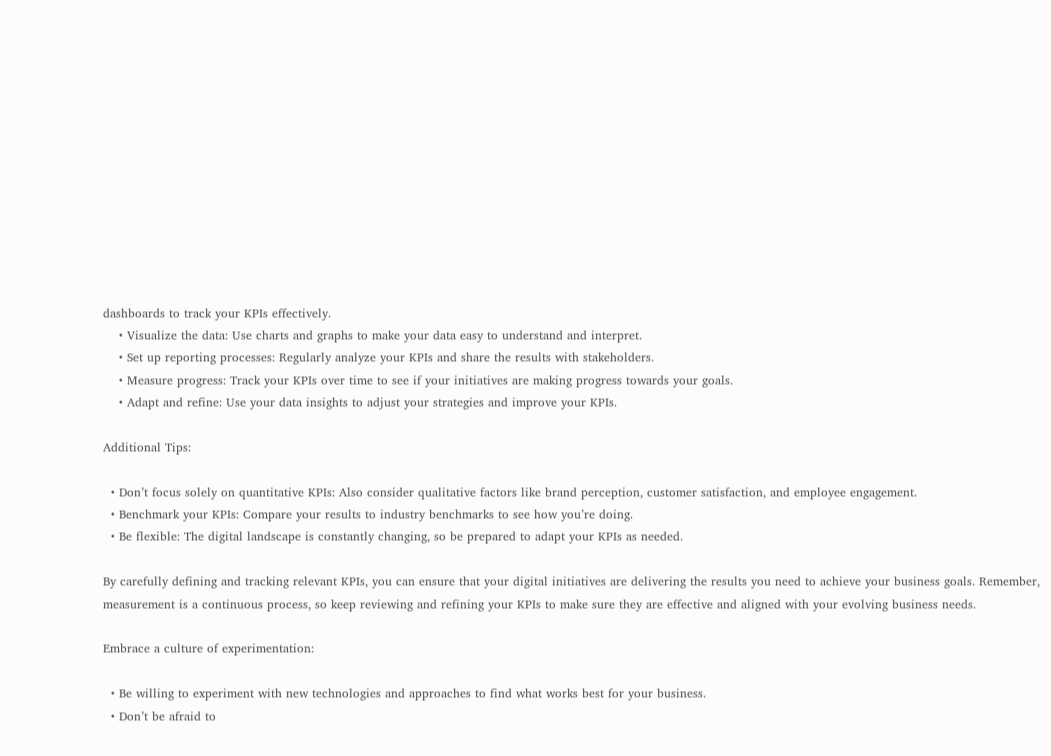dashboards to track your KPIs effectively.
    • Visualize the data: Use charts and graphs to make your data easy to understand and interpret.
    • Set up reporting processes: Regularly analyze your KPIs and share the results with stakeholders.
    • Measure progress: Track your KPIs over time to see if your initiatives are making progress towards your goals.
    • Adapt and refine: Use your data insights to adjust your strategies and improve your KPIs.

Additional Tips:

  • Don’t focus solely on quantitative KPIs: Also consider qualitative factors like brand perception, customer satisfaction, and employee engagement.
  • Benchmark your KPIs: Compare your results to industry benchmarks to see how you’re doing.
  • Be flexible: The digital landscape is constantly changing, so be prepared to adapt your KPIs as needed.

By carefully defining and tracking relevant KPIs, you can ensure that your digital initiatives are delivering the results you need to achieve your business goals. Remember, measurement is a continuous process, so keep reviewing and refining your KPIs to make sure they are effective and aligned with your evolving business needs.

Embrace a culture of experimentation:

  • Be willing to experiment with new technologies and approaches to find what works best for your business.
  • Don’t be afraid to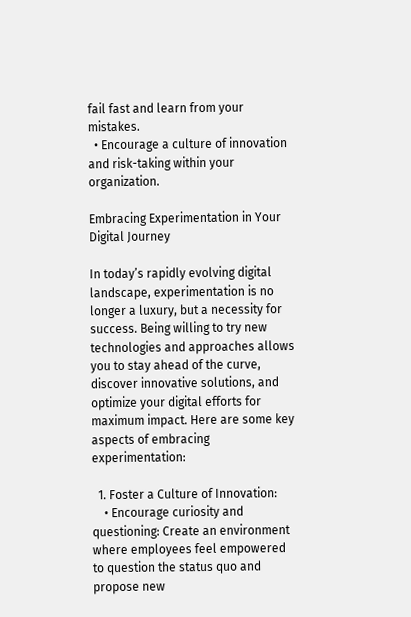fail fast and learn from your mistakes.
  • Encourage a culture of innovation and risk-taking within your organization.

Embracing Experimentation in Your Digital Journey

In today’s rapidly evolving digital landscape, experimentation is no longer a luxury, but a necessity for success. Being willing to try new technologies and approaches allows you to stay ahead of the curve, discover innovative solutions, and optimize your digital efforts for maximum impact. Here are some key aspects of embracing experimentation:

  1. Foster a Culture of Innovation:
    • Encourage curiosity and questioning: Create an environment where employees feel empowered to question the status quo and propose new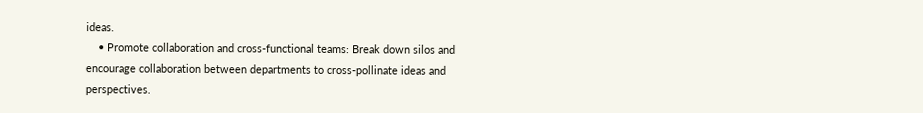ideas.
    • Promote collaboration and cross-functional teams: Break down silos and encourage collaboration between departments to cross-pollinate ideas and perspectives.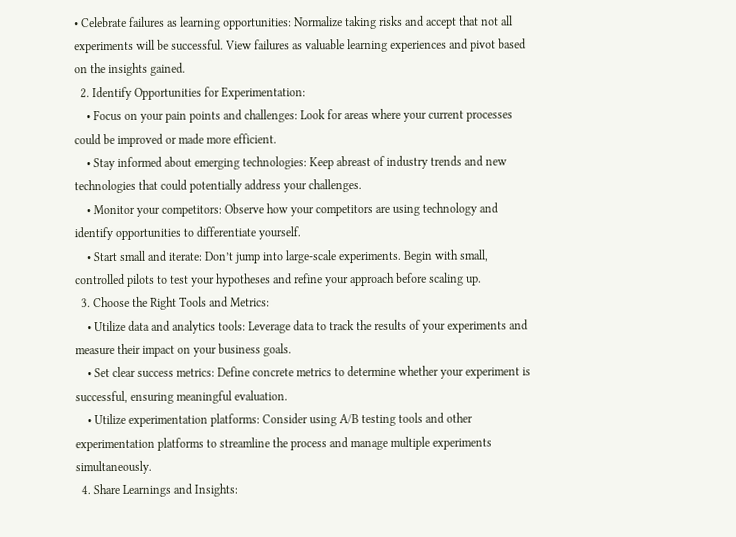• Celebrate failures as learning opportunities: Normalize taking risks and accept that not all experiments will be successful. View failures as valuable learning experiences and pivot based on the insights gained.
  2. Identify Opportunities for Experimentation:
    • Focus on your pain points and challenges: Look for areas where your current processes could be improved or made more efficient.
    • Stay informed about emerging technologies: Keep abreast of industry trends and new technologies that could potentially address your challenges.
    • Monitor your competitors: Observe how your competitors are using technology and identify opportunities to differentiate yourself.
    • Start small and iterate: Don’t jump into large-scale experiments. Begin with small, controlled pilots to test your hypotheses and refine your approach before scaling up.
  3. Choose the Right Tools and Metrics:
    • Utilize data and analytics tools: Leverage data to track the results of your experiments and measure their impact on your business goals.
    • Set clear success metrics: Define concrete metrics to determine whether your experiment is successful, ensuring meaningful evaluation.
    • Utilize experimentation platforms: Consider using A/B testing tools and other experimentation platforms to streamline the process and manage multiple experiments simultaneously.
  4. Share Learnings and Insights: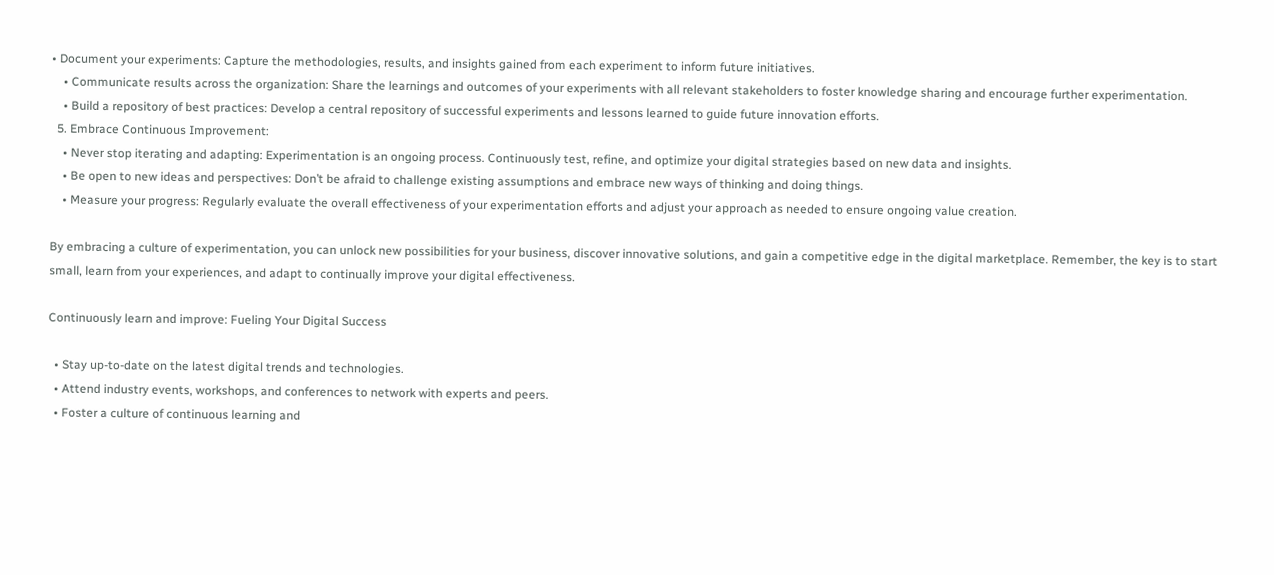• Document your experiments: Capture the methodologies, results, and insights gained from each experiment to inform future initiatives.
    • Communicate results across the organization: Share the learnings and outcomes of your experiments with all relevant stakeholders to foster knowledge sharing and encourage further experimentation.
    • Build a repository of best practices: Develop a central repository of successful experiments and lessons learned to guide future innovation efforts.
  5. Embrace Continuous Improvement:
    • Never stop iterating and adapting: Experimentation is an ongoing process. Continuously test, refine, and optimize your digital strategies based on new data and insights.
    • Be open to new ideas and perspectives: Don’t be afraid to challenge existing assumptions and embrace new ways of thinking and doing things.
    • Measure your progress: Regularly evaluate the overall effectiveness of your experimentation efforts and adjust your approach as needed to ensure ongoing value creation.

By embracing a culture of experimentation, you can unlock new possibilities for your business, discover innovative solutions, and gain a competitive edge in the digital marketplace. Remember, the key is to start small, learn from your experiences, and adapt to continually improve your digital effectiveness.

Continuously learn and improve: Fueling Your Digital Success

  • Stay up-to-date on the latest digital trends and technologies.
  • Attend industry events, workshops, and conferences to network with experts and peers.
  • Foster a culture of continuous learning and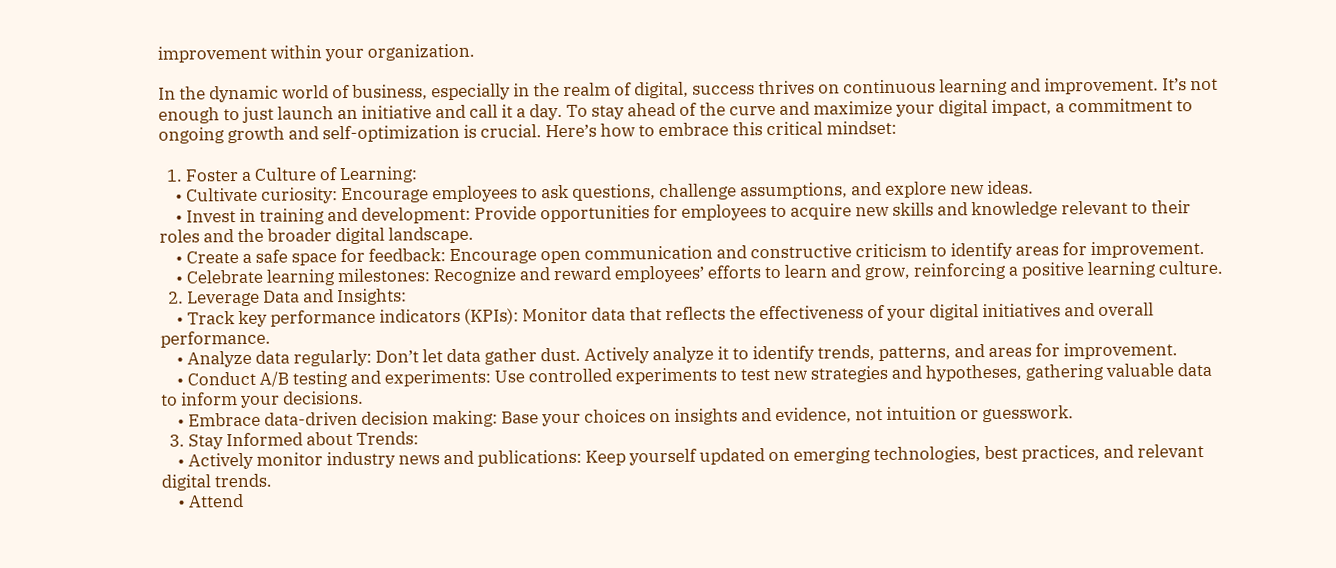improvement within your organization.

In the dynamic world of business, especially in the realm of digital, success thrives on continuous learning and improvement. It’s not enough to just launch an initiative and call it a day. To stay ahead of the curve and maximize your digital impact, a commitment to ongoing growth and self-optimization is crucial. Here’s how to embrace this critical mindset:

  1. Foster a Culture of Learning:
    • Cultivate curiosity: Encourage employees to ask questions, challenge assumptions, and explore new ideas.
    • Invest in training and development: Provide opportunities for employees to acquire new skills and knowledge relevant to their roles and the broader digital landscape.
    • Create a safe space for feedback: Encourage open communication and constructive criticism to identify areas for improvement.
    • Celebrate learning milestones: Recognize and reward employees’ efforts to learn and grow, reinforcing a positive learning culture.
  2. Leverage Data and Insights:
    • Track key performance indicators (KPIs): Monitor data that reflects the effectiveness of your digital initiatives and overall performance.
    • Analyze data regularly: Don’t let data gather dust. Actively analyze it to identify trends, patterns, and areas for improvement.
    • Conduct A/B testing and experiments: Use controlled experiments to test new strategies and hypotheses, gathering valuable data to inform your decisions.
    • Embrace data-driven decision making: Base your choices on insights and evidence, not intuition or guesswork.
  3. Stay Informed about Trends:
    • Actively monitor industry news and publications: Keep yourself updated on emerging technologies, best practices, and relevant digital trends.
    • Attend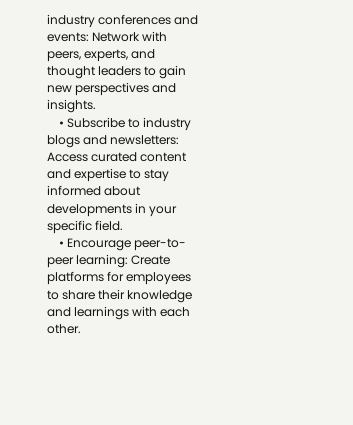industry conferences and events: Network with peers, experts, and thought leaders to gain new perspectives and insights.
    • Subscribe to industry blogs and newsletters: Access curated content and expertise to stay informed about developments in your specific field.
    • Encourage peer-to-peer learning: Create platforms for employees to share their knowledge and learnings with each other.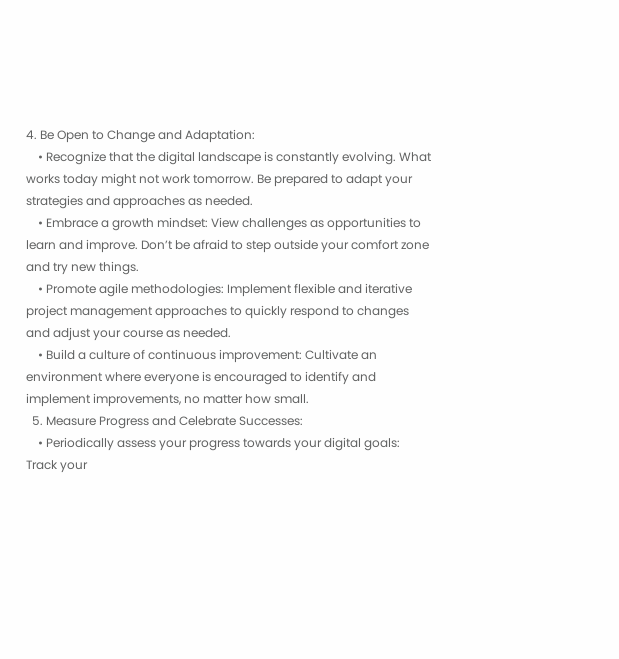4. Be Open to Change and Adaptation:
    • Recognize that the digital landscape is constantly evolving. What works today might not work tomorrow. Be prepared to adapt your strategies and approaches as needed.
    • Embrace a growth mindset: View challenges as opportunities to learn and improve. Don’t be afraid to step outside your comfort zone and try new things.
    • Promote agile methodologies: Implement flexible and iterative project management approaches to quickly respond to changes and adjust your course as needed.
    • Build a culture of continuous improvement: Cultivate an environment where everyone is encouraged to identify and implement improvements, no matter how small.
  5. Measure Progress and Celebrate Successes:
    • Periodically assess your progress towards your digital goals: Track your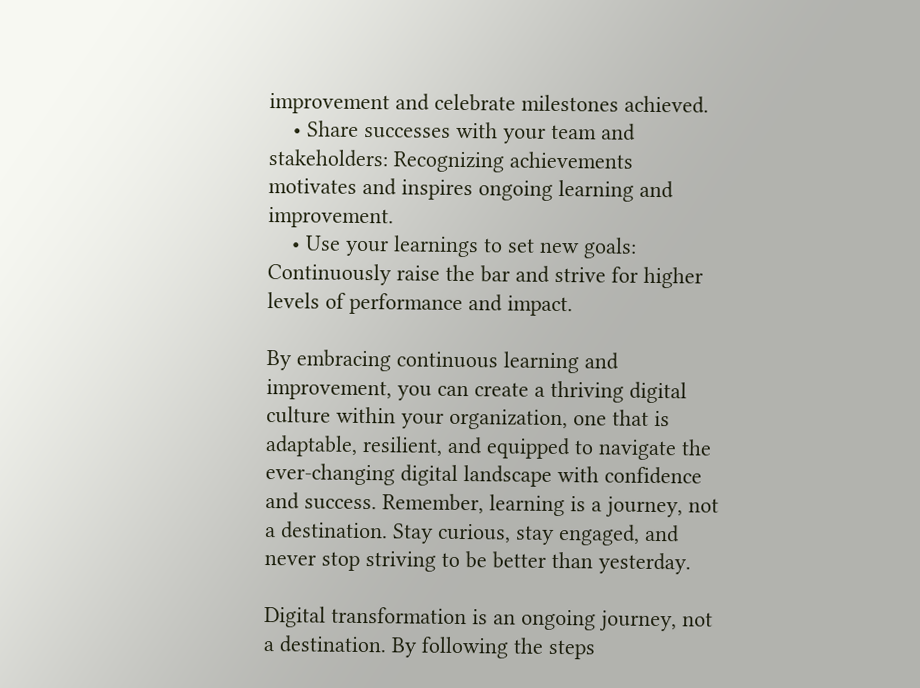improvement and celebrate milestones achieved.
    • Share successes with your team and stakeholders: Recognizing achievements motivates and inspires ongoing learning and improvement.
    • Use your learnings to set new goals: Continuously raise the bar and strive for higher levels of performance and impact.

By embracing continuous learning and improvement, you can create a thriving digital culture within your organization, one that is adaptable, resilient, and equipped to navigate the ever-changing digital landscape with confidence and success. Remember, learning is a journey, not a destination. Stay curious, stay engaged, and never stop striving to be better than yesterday.

Digital transformation is an ongoing journey, not a destination. By following the steps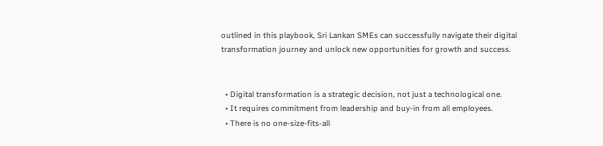outlined in this playbook, Sri Lankan SMEs can successfully navigate their digital transformation journey and unlock new opportunities for growth and success.


  • Digital transformation is a strategic decision, not just a technological one.
  • It requires commitment from leadership and buy-in from all employees.
  • There is no one-size-fits-all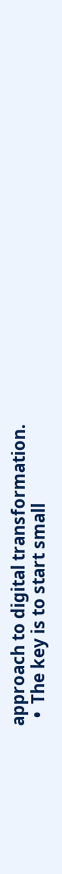approach to digital transformation.
  •  The key is to start small